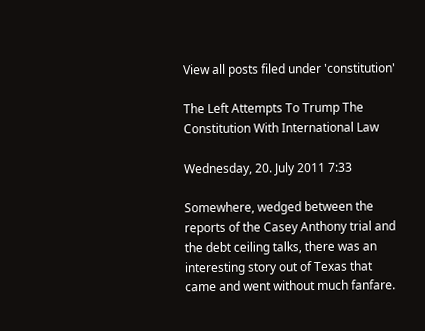View all posts filed under 'constitution'

The Left Attempts To Trump The Constitution With International Law

Wednesday, 20. July 2011 7:33

Somewhere, wedged between the reports of the Casey Anthony trial and the debt ceiling talks, there was an interesting story out of Texas that came and went without much fanfare.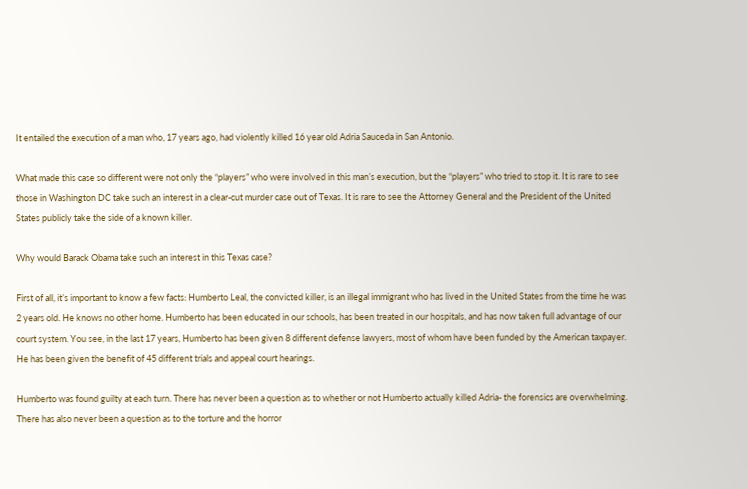It entailed the execution of a man who, 17 years ago, had violently killed 16 year old Adria Sauceda in San Antonio.

What made this case so different were not only the “players” who were involved in this man’s execution, but the “players” who tried to stop it. It is rare to see those in Washington DC take such an interest in a clear-cut murder case out of Texas. It is rare to see the Attorney General and the President of the United States publicly take the side of a known killer.

Why would Barack Obama take such an interest in this Texas case?

First of all, it’s important to know a few facts: Humberto Leal, the convicted killer, is an illegal immigrant who has lived in the United States from the time he was 2 years old. He knows no other home. Humberto has been educated in our schools, has been treated in our hospitals, and has now taken full advantage of our court system. You see, in the last 17 years, Humberto has been given 8 different defense lawyers, most of whom have been funded by the American taxpayer. He has been given the benefit of 45 different trials and appeal court hearings.

Humberto was found guilty at each turn. There has never been a question as to whether or not Humberto actually killed Adria- the forensics are overwhelming. There has also never been a question as to the torture and the horror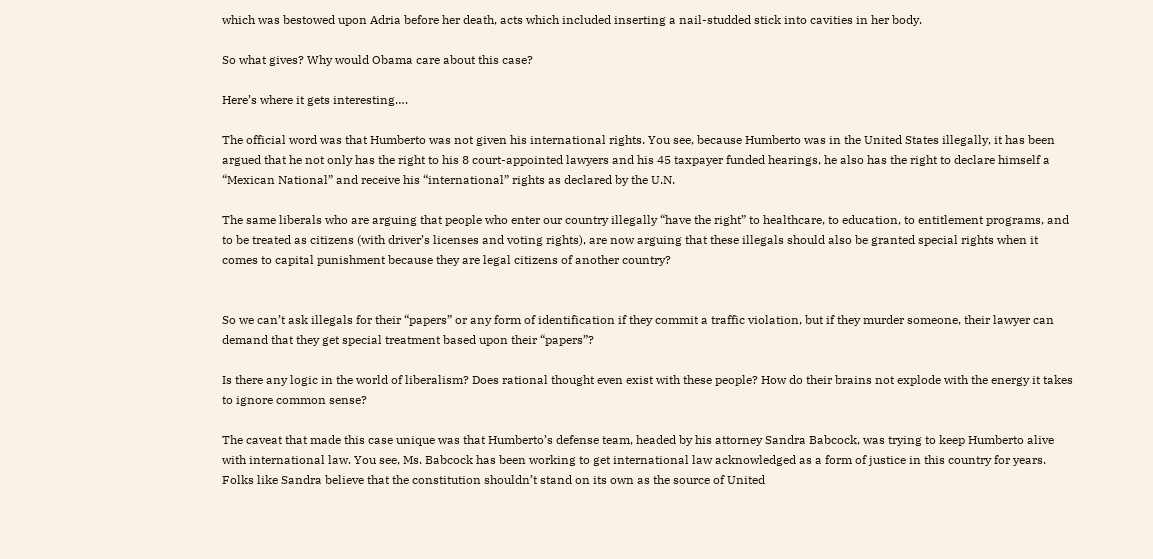which was bestowed upon Adria before her death, acts which included inserting a nail-studded stick into cavities in her body.

So what gives? Why would Obama care about this case?

Here’s where it gets interesting….

The official word was that Humberto was not given his international rights. You see, because Humberto was in the United States illegally, it has been argued that he not only has the right to his 8 court-appointed lawyers and his 45 taxpayer funded hearings, he also has the right to declare himself a “Mexican National” and receive his “international” rights as declared by the U.N.

The same liberals who are arguing that people who enter our country illegally “have the right” to healthcare, to education, to entitlement programs, and to be treated as citizens (with driver’s licenses and voting rights), are now arguing that these illegals should also be granted special rights when it comes to capital punishment because they are legal citizens of another country?


So we can’t ask illegals for their “papers” or any form of identification if they commit a traffic violation, but if they murder someone, their lawyer can demand that they get special treatment based upon their “papers”?

Is there any logic in the world of liberalism? Does rational thought even exist with these people? How do their brains not explode with the energy it takes to ignore common sense?

The caveat that made this case unique was that Humberto’s defense team, headed by his attorney Sandra Babcock, was trying to keep Humberto alive with international law. You see, Ms. Babcock has been working to get international law acknowledged as a form of justice in this country for years. Folks like Sandra believe that the constitution shouldn’t stand on its own as the source of United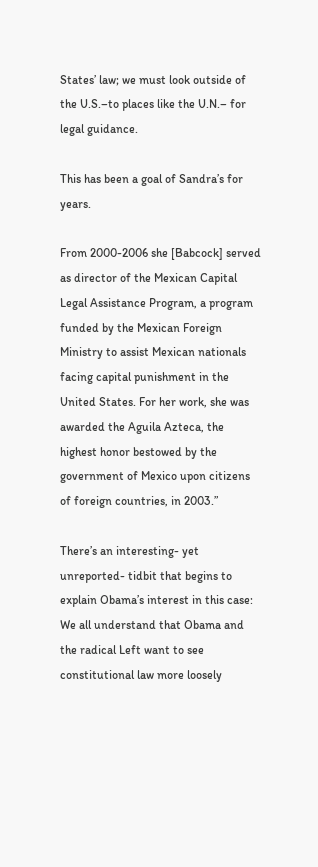States’ law; we must look outside of the U.S.–to places like the U.N.– for legal guidance.

This has been a goal of Sandra’s for years.

From 2000-2006 she [Babcock] served as director of the Mexican Capital Legal Assistance Program, a program funded by the Mexican Foreign Ministry to assist Mexican nationals facing capital punishment in the United States. For her work, she was awarded the Aguila Azteca, the highest honor bestowed by the government of Mexico upon citizens of foreign countries, in 2003.”

There’s an interesting- yet unreported- tidbit that begins to explain Obama’s interest in this case: We all understand that Obama and the radical Left want to see constitutional law more loosely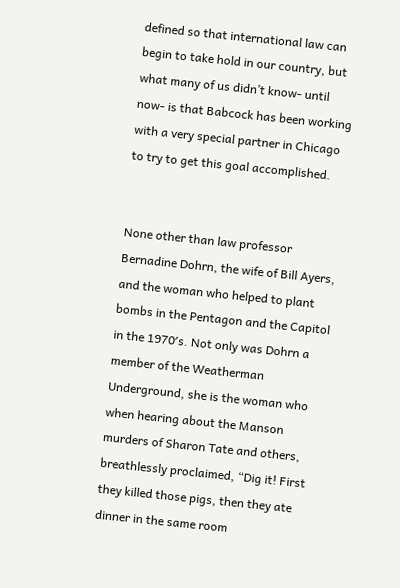defined so that international law can begin to take hold in our country, but what many of us didn’t know- until now- is that Babcock has been working with a very special partner in Chicago to try to get this goal accomplished.


None other than law professor Bernadine Dohrn, the wife of Bill Ayers, and the woman who helped to plant bombs in the Pentagon and the Capitol in the 1970′s. Not only was Dohrn a member of the Weatherman Underground, she is the woman who when hearing about the Manson murders of Sharon Tate and others, breathlessly proclaimed, “Dig it! First they killed those pigs, then they ate dinner in the same room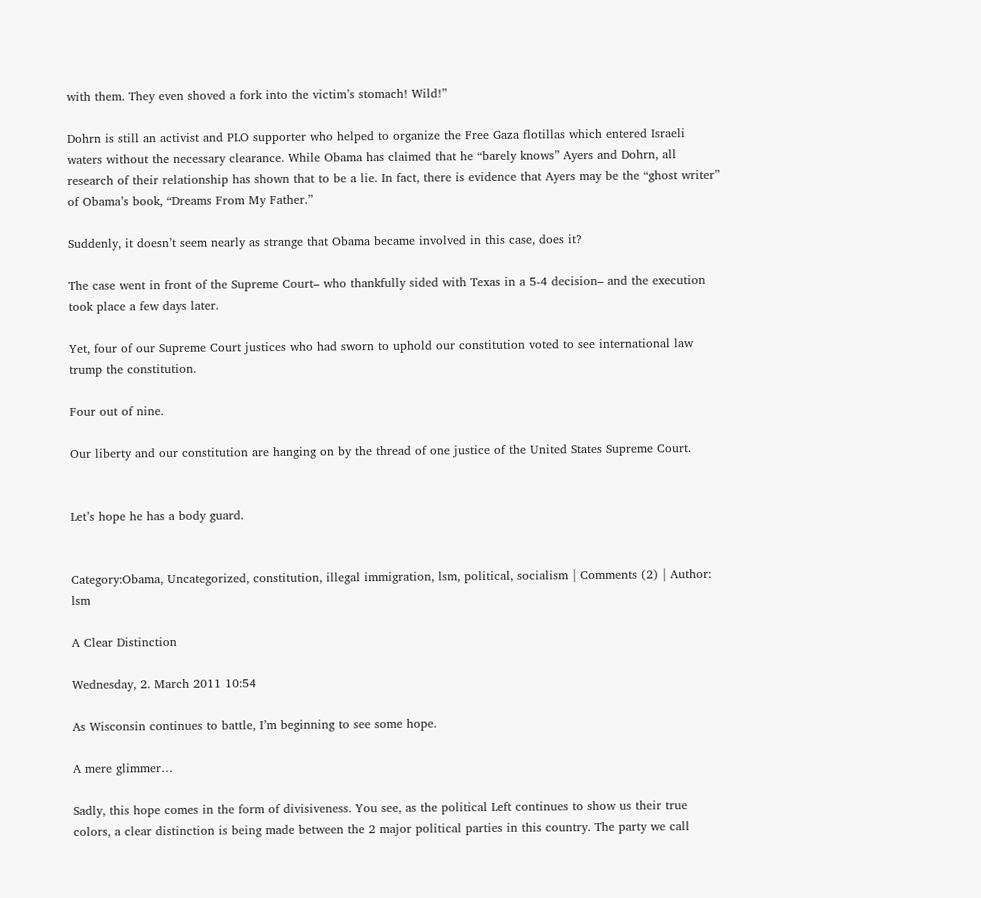with them. They even shoved a fork into the victim’s stomach! Wild!”

Dohrn is still an activist and PLO supporter who helped to organize the Free Gaza flotillas which entered Israeli waters without the necessary clearance. While Obama has claimed that he “barely knows” Ayers and Dohrn, all research of their relationship has shown that to be a lie. In fact, there is evidence that Ayers may be the “ghost writer” of Obama’s book, “Dreams From My Father.”

Suddenly, it doesn’t seem nearly as strange that Obama became involved in this case, does it?

The case went in front of the Supreme Court– who thankfully sided with Texas in a 5-4 decision– and the execution took place a few days later.

Yet, four of our Supreme Court justices who had sworn to uphold our constitution voted to see international law trump the constitution.

Four out of nine.

Our liberty and our constitution are hanging on by the thread of one justice of the United States Supreme Court.


Let’s hope he has a body guard.


Category:Obama, Uncategorized, constitution, illegal immigration, lsm, political, socialism | Comments (2) | Author: lsm

A Clear Distinction

Wednesday, 2. March 2011 10:54

As Wisconsin continues to battle, I’m beginning to see some hope.

A mere glimmer…

Sadly, this hope comes in the form of divisiveness. You see, as the political Left continues to show us their true colors, a clear distinction is being made between the 2 major political parties in this country. The party we call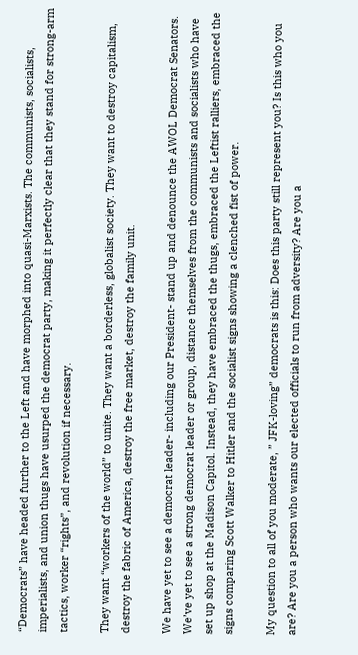“Democrats” have headed further to the Left and have morphed into quasi-Marxists. The communists, socialists, imperialists, and union thugs have usurped the democrat party, making it perfectly clear that they stand for strong-arm tactics, worker “rights”, and revolution if necessary.

They want “workers of the world” to unite. They want a borderless, globalist society. They want to destroy capitalism, destroy the fabric of America, destroy the free market, destroy the family unit.

We have yet to see a democrat leader- including our President- stand up and denounce the AWOL Democrat Senators. We’ve yet to see a strong democrat leader or group, distance themselves from the communists and socialists who have set up shop at the Madison Capitol. Instead, they have embraced the thugs, embraced the Leftist ralliers, embraced the signs comparing Scott Walker to Hitler and the socialist signs showing a clenched fist of power.

My question to all of you moderate, ” JFK-loving” democrats is this: Does this party still represent you? Is this who you are? Are you a person who wants our elected officials to run from adversity? Are you a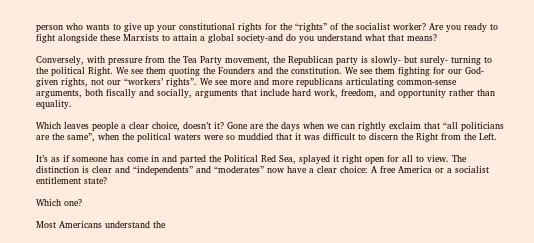person who wants to give up your constitutional rights for the “rights” of the socialist worker? Are you ready to fight alongside these Marxists to attain a global society-and do you understand what that means?

Conversely, with pressure from the Tea Party movement, the Republican party is slowly- but surely- turning to the political Right. We see them quoting the Founders and the constitution. We see them fighting for our God-given rights, not our “workers’ rights”. We see more and more republicans articulating common-sense arguments, both fiscally and socially, arguments that include hard work, freedom, and opportunity rather than equality.

Which leaves people a clear choice, doesn’t it? Gone are the days when we can rightly exclaim that “all politicians are the same”, when the political waters were so muddied that it was difficult to discern the Right from the Left.

It’s as if someone has come in and parted the Political Red Sea, splayed it right open for all to view. The distinction is clear and “independents” and “moderates” now have a clear choice: A free America or a socialist entitlement state?

Which one?

Most Americans understand the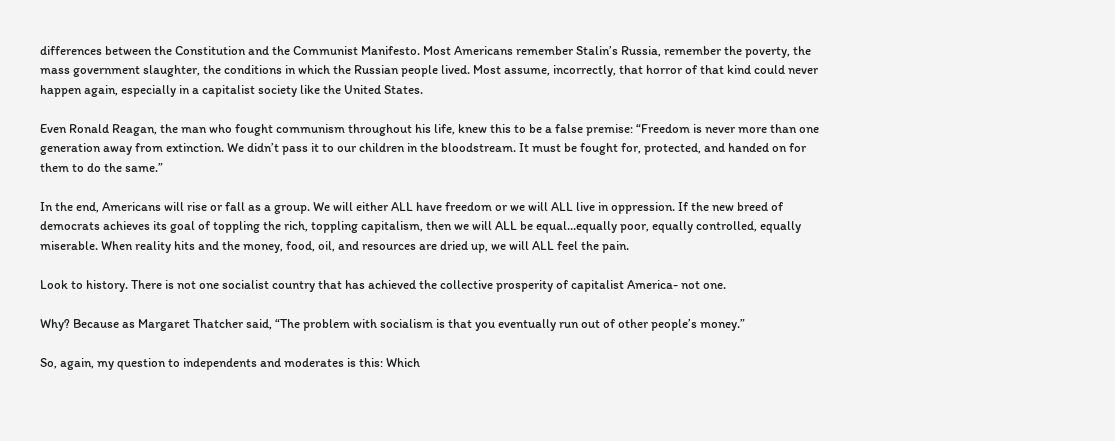differences between the Constitution and the Communist Manifesto. Most Americans remember Stalin’s Russia, remember the poverty, the mass government slaughter, the conditions in which the Russian people lived. Most assume, incorrectly, that horror of that kind could never happen again, especially in a capitalist society like the United States.

Even Ronald Reagan, the man who fought communism throughout his life, knew this to be a false premise: “Freedom is never more than one generation away from extinction. We didn’t pass it to our children in the bloodstream. It must be fought for, protected, and handed on for them to do the same.”

In the end, Americans will rise or fall as a group. We will either ALL have freedom or we will ALL live in oppression. If the new breed of democrats achieves its goal of toppling the rich, toppling capitalism, then we will ALL be equal…equally poor, equally controlled, equally miserable. When reality hits and the money, food, oil, and resources are dried up, we will ALL feel the pain.

Look to history. There is not one socialist country that has achieved the collective prosperity of capitalist America- not one.

Why? Because as Margaret Thatcher said, “The problem with socialism is that you eventually run out of other people’s money.”

So, again, my question to independents and moderates is this: Which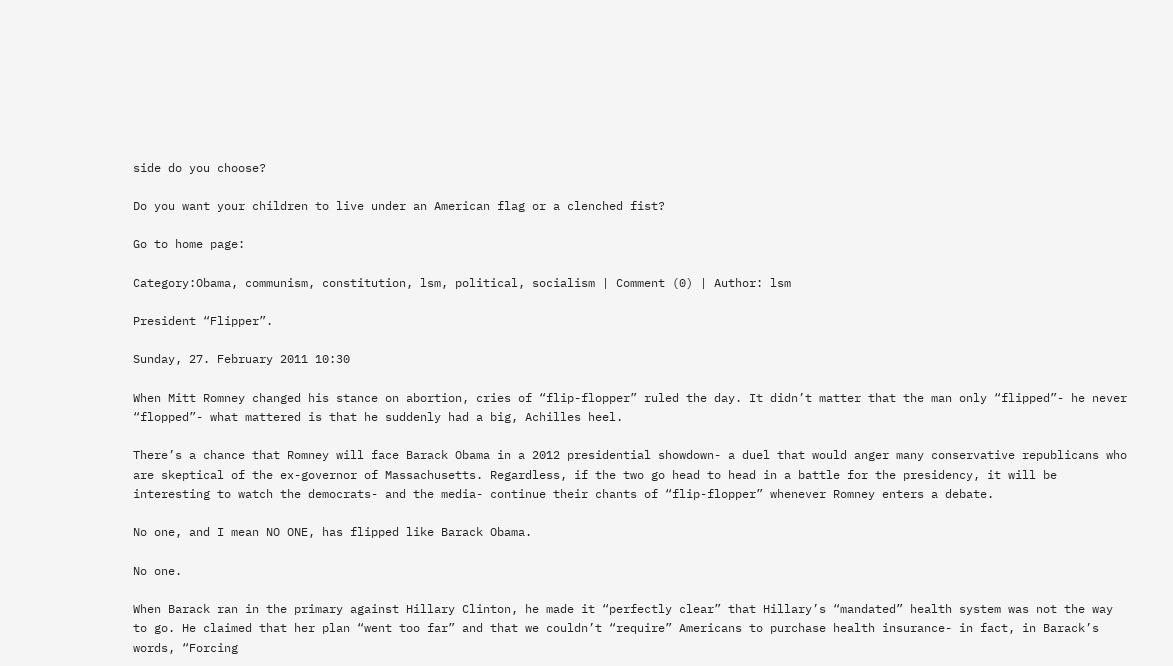side do you choose?

Do you want your children to live under an American flag or a clenched fist?

Go to home page:

Category:Obama, communism, constitution, lsm, political, socialism | Comment (0) | Author: lsm

President “Flipper”.

Sunday, 27. February 2011 10:30

When Mitt Romney changed his stance on abortion, cries of “flip-flopper” ruled the day. It didn’t matter that the man only “flipped”- he never “flopped”- what mattered is that he suddenly had a big, Achilles heel.

There’s a chance that Romney will face Barack Obama in a 2012 presidential showdown- a duel that would anger many conservative republicans who are skeptical of the ex-governor of Massachusetts. Regardless, if the two go head to head in a battle for the presidency, it will be interesting to watch the democrats- and the media- continue their chants of “flip-flopper” whenever Romney enters a debate.

No one, and I mean NO ONE, has flipped like Barack Obama.

No one.

When Barack ran in the primary against Hillary Clinton, he made it “perfectly clear” that Hillary’s “mandated” health system was not the way to go. He claimed that her plan “went too far” and that we couldn’t “require” Americans to purchase health insurance- in fact, in Barack’s words, “Forcing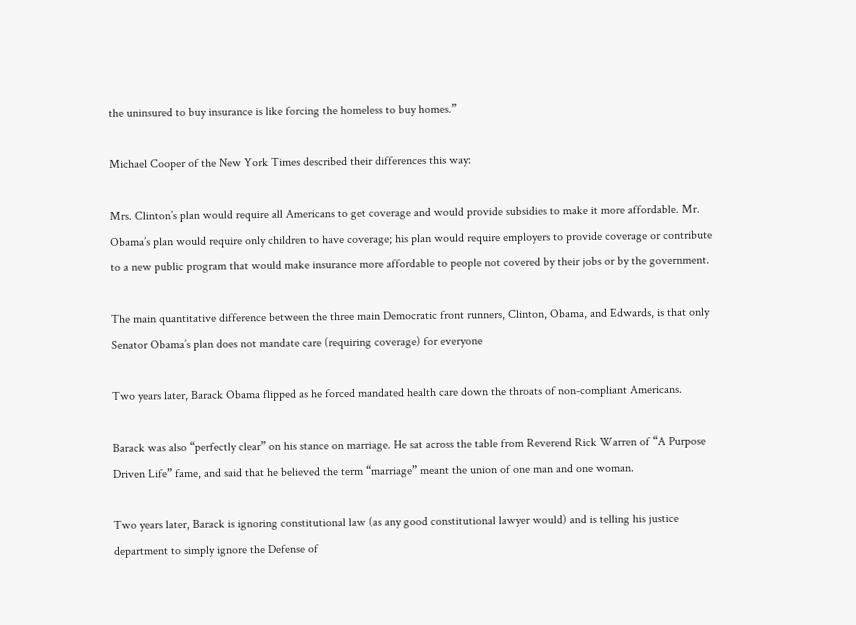the uninsured to buy insurance is like forcing the homeless to buy homes.”

Michael Cooper of the New York Times described their differences this way:

Mrs. Clinton’s plan would require all Americans to get coverage and would provide subsidies to make it more affordable. Mr. Obama’s plan would require only children to have coverage; his plan would require employers to provide coverage or contribute to a new public program that would make insurance more affordable to people not covered by their jobs or by the government.

The main quantitative difference between the three main Democratic front runners, Clinton, Obama, and Edwards, is that only Senator Obama’s plan does not mandate care (requiring coverage) for everyone

Two years later, Barack Obama flipped as he forced mandated health care down the throats of non-compliant Americans.

Barack was also “perfectly clear” on his stance on marriage. He sat across the table from Reverend Rick Warren of “A Purpose Driven Life” fame, and said that he believed the term “marriage” meant the union of one man and one woman.

Two years later, Barack is ignoring constitutional law (as any good constitutional lawyer would) and is telling his justice department to simply ignore the Defense of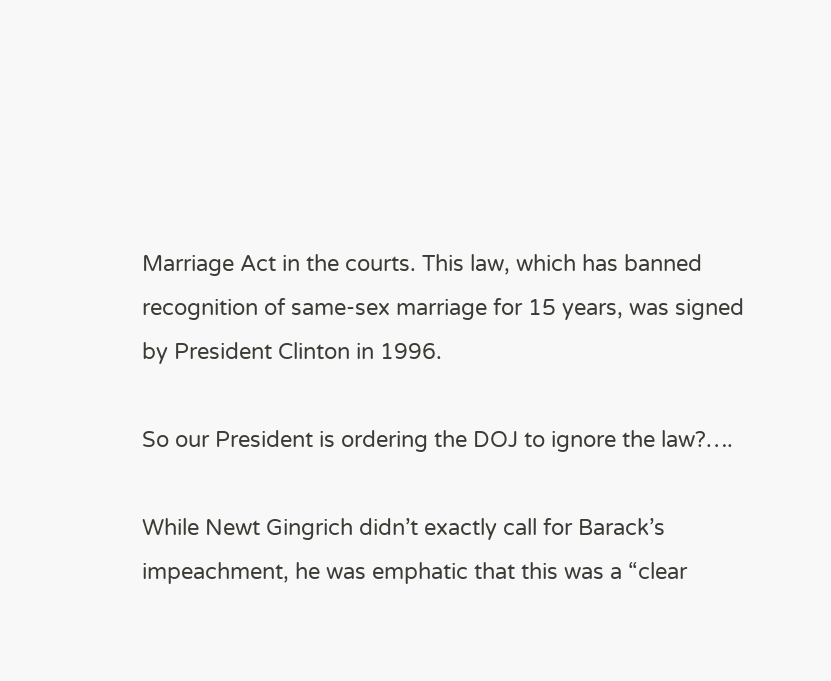Marriage Act in the courts. This law, which has banned recognition of same-sex marriage for 15 years, was signed by President Clinton in 1996.

So our President is ordering the DOJ to ignore the law?….

While Newt Gingrich didn’t exactly call for Barack’s impeachment, he was emphatic that this was a “clear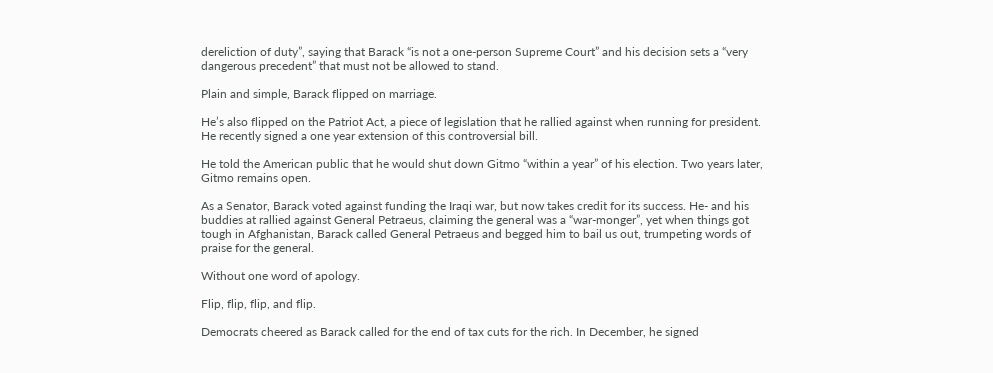dereliction of duty”, saying that Barack “is not a one-person Supreme Court” and his decision sets a “very dangerous precedent” that must not be allowed to stand.

Plain and simple, Barack flipped on marriage.

He’s also flipped on the Patriot Act, a piece of legislation that he rallied against when running for president. He recently signed a one year extension of this controversial bill.

He told the American public that he would shut down Gitmo “within a year” of his election. Two years later, Gitmo remains open.

As a Senator, Barack voted against funding the Iraqi war, but now takes credit for its success. He- and his buddies at rallied against General Petraeus, claiming the general was a “war-monger”, yet when things got tough in Afghanistan, Barack called General Petraeus and begged him to bail us out, trumpeting words of praise for the general.

Without one word of apology.

Flip, flip, flip, and flip.

Democrats cheered as Barack called for the end of tax cuts for the rich. In December, he signed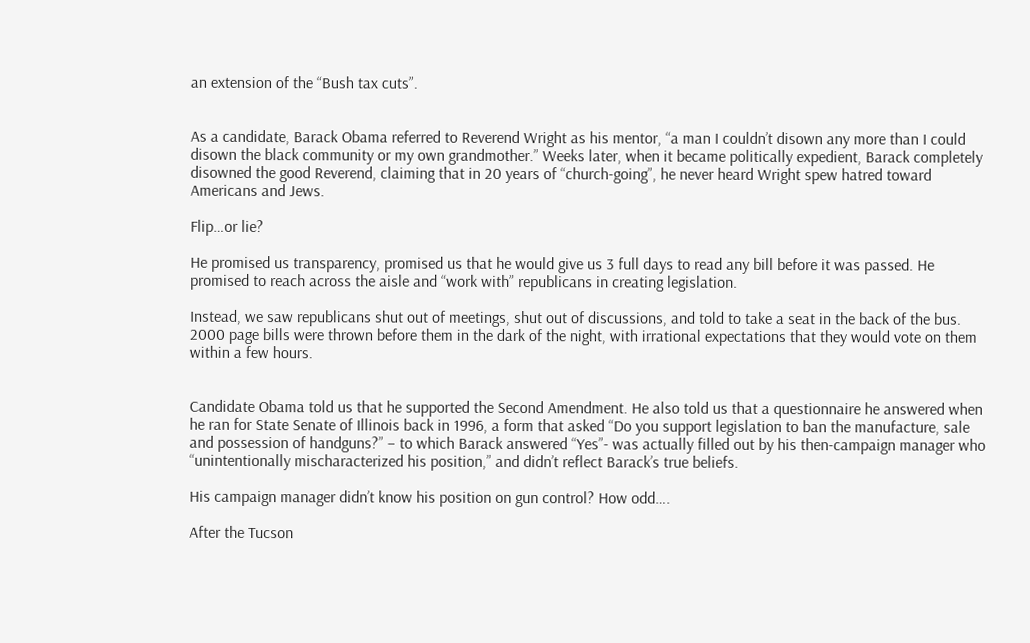an extension of the “Bush tax cuts”.


As a candidate, Barack Obama referred to Reverend Wright as his mentor, “a man I couldn’t disown any more than I could disown the black community or my own grandmother.” Weeks later, when it became politically expedient, Barack completely disowned the good Reverend, claiming that in 20 years of “church-going”, he never heard Wright spew hatred toward Americans and Jews.

Flip…or lie?

He promised us transparency, promised us that he would give us 3 full days to read any bill before it was passed. He promised to reach across the aisle and “work with” republicans in creating legislation.

Instead, we saw republicans shut out of meetings, shut out of discussions, and told to take a seat in the back of the bus. 2000 page bills were thrown before them in the dark of the night, with irrational expectations that they would vote on them within a few hours.


Candidate Obama told us that he supported the Second Amendment. He also told us that a questionnaire he answered when he ran for State Senate of Illinois back in 1996, a form that asked “Do you support legislation to ban the manufacture, sale and possession of handguns?” – to which Barack answered “Yes”- was actually filled out by his then-campaign manager who “unintentionally mischaracterized his position,” and didn’t reflect Barack’s true beliefs.

His campaign manager didn’t know his position on gun control? How odd….

After the Tucson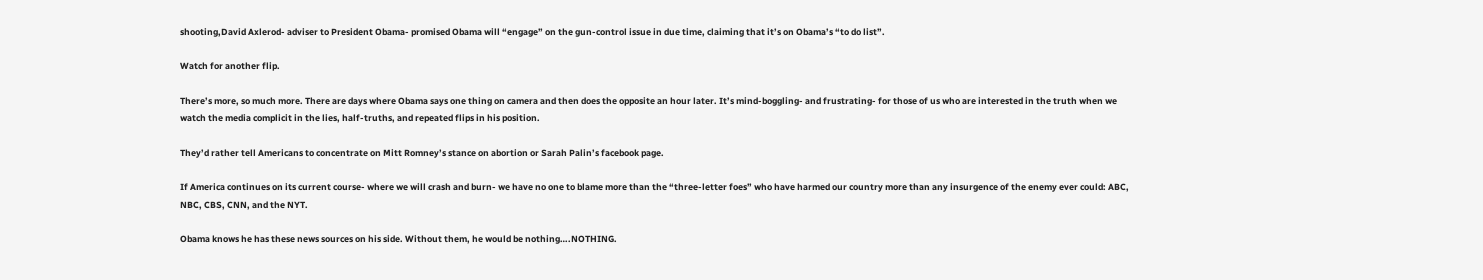shooting,David Axlerod- adviser to President Obama- promised Obama will “engage” on the gun-control issue in due time, claiming that it’s on Obama’s “to do list”.

Watch for another flip.

There’s more, so much more. There are days where Obama says one thing on camera and then does the opposite an hour later. It’s mind-boggling- and frustrating- for those of us who are interested in the truth when we watch the media complicit in the lies, half-truths, and repeated flips in his position.

They’d rather tell Americans to concentrate on Mitt Romney’s stance on abortion or Sarah Palin’s facebook page.

If America continues on its current course- where we will crash and burn- we have no one to blame more than the “three-letter foes” who have harmed our country more than any insurgence of the enemy ever could: ABC, NBC, CBS, CNN, and the NYT.

Obama knows he has these news sources on his side. Without them, he would be nothing….NOTHING.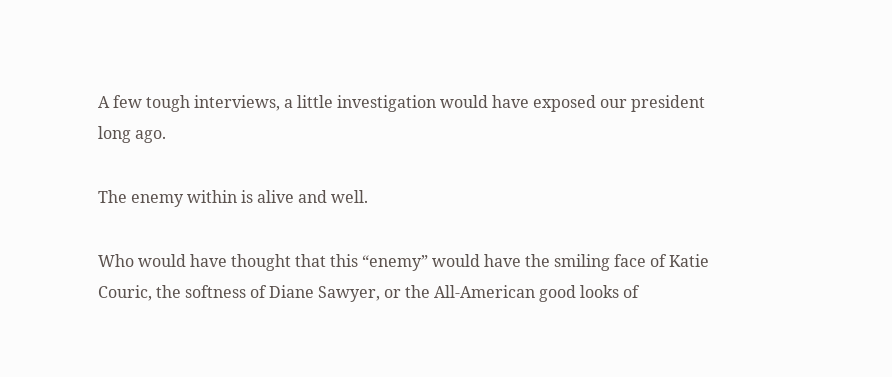A few tough interviews, a little investigation would have exposed our president long ago.

The enemy within is alive and well.

Who would have thought that this “enemy” would have the smiling face of Katie Couric, the softness of Diane Sawyer, or the All-American good looks of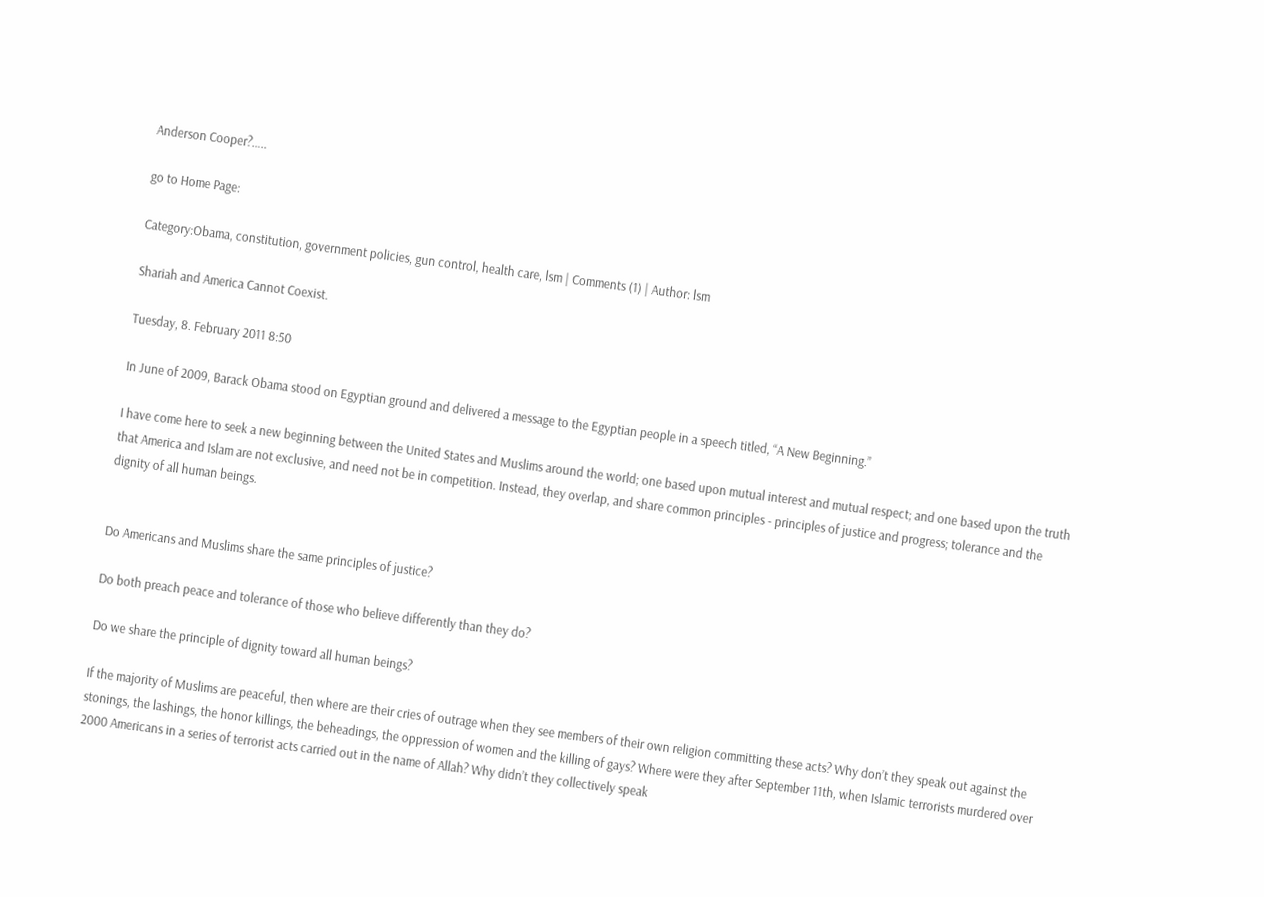Anderson Cooper?…..

go to Home Page:

Category:Obama, constitution, government policies, gun control, health care, lsm | Comments (1) | Author: lsm

Shariah and America Cannot Coexist.

Tuesday, 8. February 2011 8:50

In June of 2009, Barack Obama stood on Egyptian ground and delivered a message to the Egyptian people in a speech titled, “A New Beginning.”

I have come here to seek a new beginning between the United States and Muslims around the world; one based upon mutual interest and mutual respect; and one based upon the truth that America and Islam are not exclusive, and need not be in competition. Instead, they overlap, and share common principles - principles of justice and progress; tolerance and the dignity of all human beings.


Do Americans and Muslims share the same principles of justice?

Do both preach peace and tolerance of those who believe differently than they do?

Do we share the principle of dignity toward all human beings?

If the majority of Muslims are peaceful, then where are their cries of outrage when they see members of their own religion committing these acts? Why don’t they speak out against the stonings, the lashings, the honor killings, the beheadings, the oppression of women and the killing of gays? Where were they after September 11th, when Islamic terrorists murdered over 2000 Americans in a series of terrorist acts carried out in the name of Allah? Why didn’t they collectively speak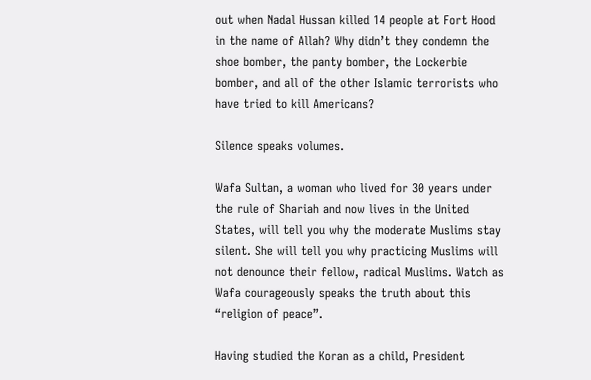out when Nadal Hussan killed 14 people at Fort Hood in the name of Allah? Why didn’t they condemn the shoe bomber, the panty bomber, the Lockerbie bomber, and all of the other Islamic terrorists who have tried to kill Americans?

Silence speaks volumes.

Wafa Sultan, a woman who lived for 30 years under the rule of Shariah and now lives in the United States, will tell you why the moderate Muslims stay silent. She will tell you why practicing Muslims will not denounce their fellow, radical Muslims. Watch as Wafa courageously speaks the truth about this “religion of peace”.

Having studied the Koran as a child, President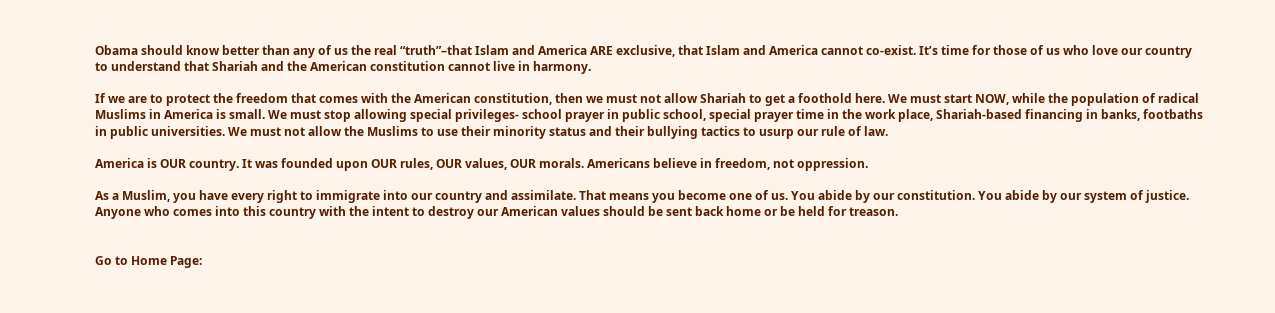Obama should know better than any of us the real “truth”–that Islam and America ARE exclusive, that Islam and America cannot co-exist. It’s time for those of us who love our country to understand that Shariah and the American constitution cannot live in harmony.

If we are to protect the freedom that comes with the American constitution, then we must not allow Shariah to get a foothold here. We must start NOW, while the population of radical Muslims in America is small. We must stop allowing special privileges- school prayer in public school, special prayer time in the work place, Shariah-based financing in banks, footbaths in public universities. We must not allow the Muslims to use their minority status and their bullying tactics to usurp our rule of law.

America is OUR country. It was founded upon OUR rules, OUR values, OUR morals. Americans believe in freedom, not oppression.

As a Muslim, you have every right to immigrate into our country and assimilate. That means you become one of us. You abide by our constitution. You abide by our system of justice. Anyone who comes into this country with the intent to destroy our American values should be sent back home or be held for treason.


Go to Home Page: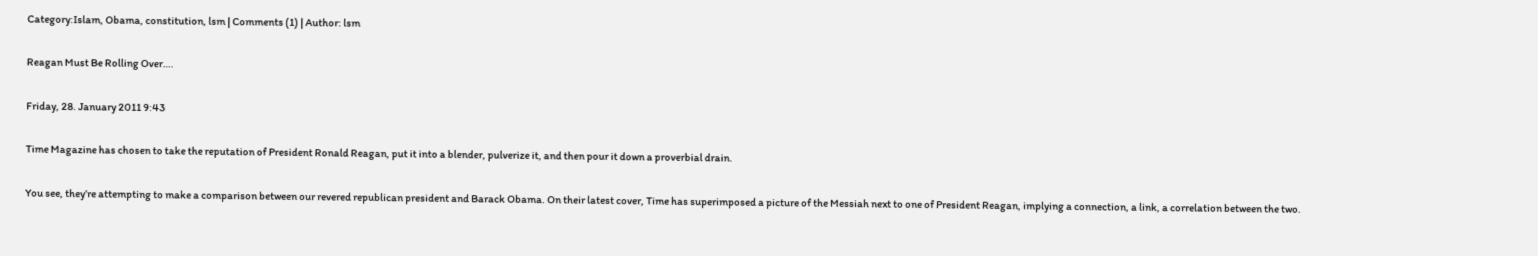Category:Islam, Obama, constitution, lsm | Comments (1) | Author: lsm

Reagan Must Be Rolling Over….

Friday, 28. January 2011 9:43

Time Magazine has chosen to take the reputation of President Ronald Reagan, put it into a blender, pulverize it, and then pour it down a proverbial drain.

You see, they’re attempting to make a comparison between our revered republican president and Barack Obama. On their latest cover, Time has superimposed a picture of the Messiah next to one of President Reagan, implying a connection, a link, a correlation between the two.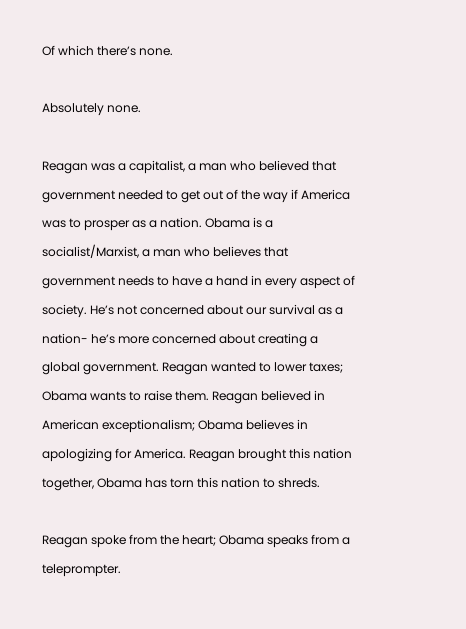Of which there’s none.

Absolutely none.

Reagan was a capitalist, a man who believed that government needed to get out of the way if America was to prosper as a nation. Obama is a socialist/Marxist, a man who believes that government needs to have a hand in every aspect of society. He’s not concerned about our survival as a nation- he’s more concerned about creating a global government. Reagan wanted to lower taxes; Obama wants to raise them. Reagan believed in American exceptionalism; Obama believes in apologizing for America. Reagan brought this nation together, Obama has torn this nation to shreds.

Reagan spoke from the heart; Obama speaks from a teleprompter.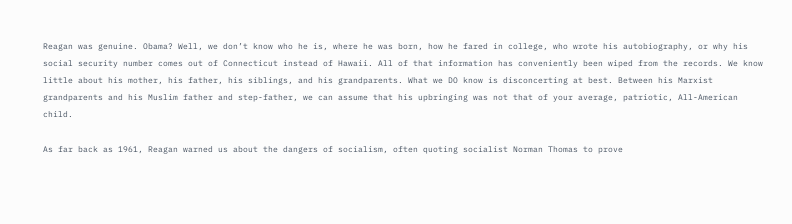Reagan was genuine. Obama? Well, we don’t know who he is, where he was born, how he fared in college, who wrote his autobiography, or why his social security number comes out of Connecticut instead of Hawaii. All of that information has conveniently been wiped from the records. We know little about his mother, his father, his siblings, and his grandparents. What we DO know is disconcerting at best. Between his Marxist grandparents and his Muslim father and step-father, we can assume that his upbringing was not that of your average, patriotic, All-American child.

As far back as 1961, Reagan warned us about the dangers of socialism, often quoting socialist Norman Thomas to prove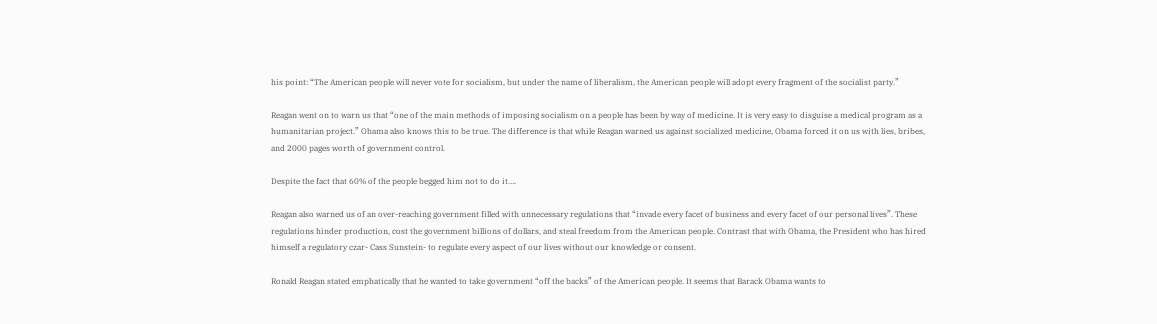his point: “The American people will never vote for socialism, but under the name of liberalism, the American people will adopt every fragment of the socialist party.”

Reagan went on to warn us that “one of the main methods of imposing socialism on a people has been by way of medicine. It is very easy to disguise a medical program as a humanitarian project.” Obama also knows this to be true. The difference is that while Reagan warned us against socialized medicine, Obama forced it on us with lies, bribes, and 2000 pages worth of government control.

Despite the fact that 60% of the people begged him not to do it….

Reagan also warned us of an over-reaching government filled with unnecessary regulations that “invade every facet of business and every facet of our personal lives”. These regulations hinder production, cost the government billions of dollars, and steal freedom from the American people. Contrast that with Obama, the President who has hired himself a regulatory czar- Cass Sunstein- to regulate every aspect of our lives without our knowledge or consent.

Ronald Reagan stated emphatically that he wanted to take government “off the backs” of the American people. It seems that Barack Obama wants to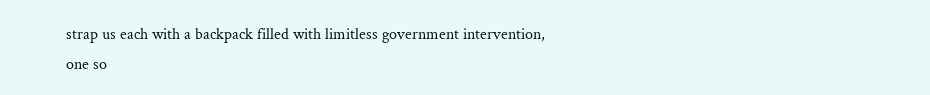strap us each with a backpack filled with limitless government intervention, one so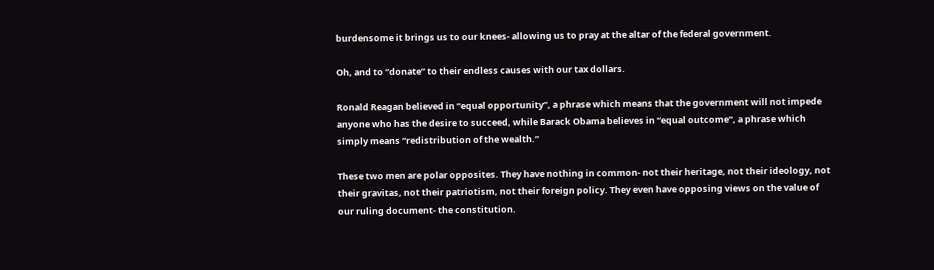burdensome it brings us to our knees- allowing us to pray at the altar of the federal government.

Oh, and to “donate” to their endless causes with our tax dollars.

Ronald Reagan believed in “equal opportunity”, a phrase which means that the government will not impede anyone who has the desire to succeed, while Barack Obama believes in “equal outcome”, a phrase which simply means “redistribution of the wealth.”

These two men are polar opposites. They have nothing in common- not their heritage, not their ideology, not their gravitas, not their patriotism, not their foreign policy. They even have opposing views on the value of our ruling document- the constitution.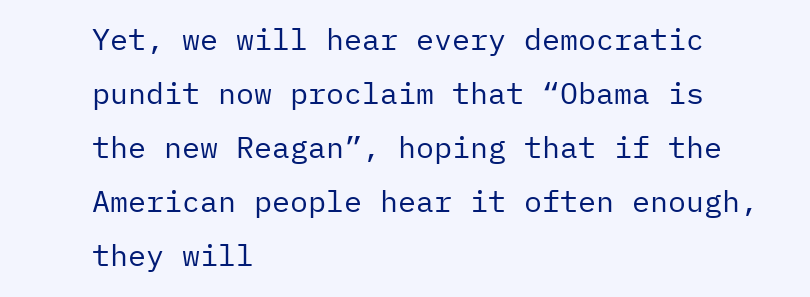Yet, we will hear every democratic pundit now proclaim that “Obama is the new Reagan”, hoping that if the American people hear it often enough, they will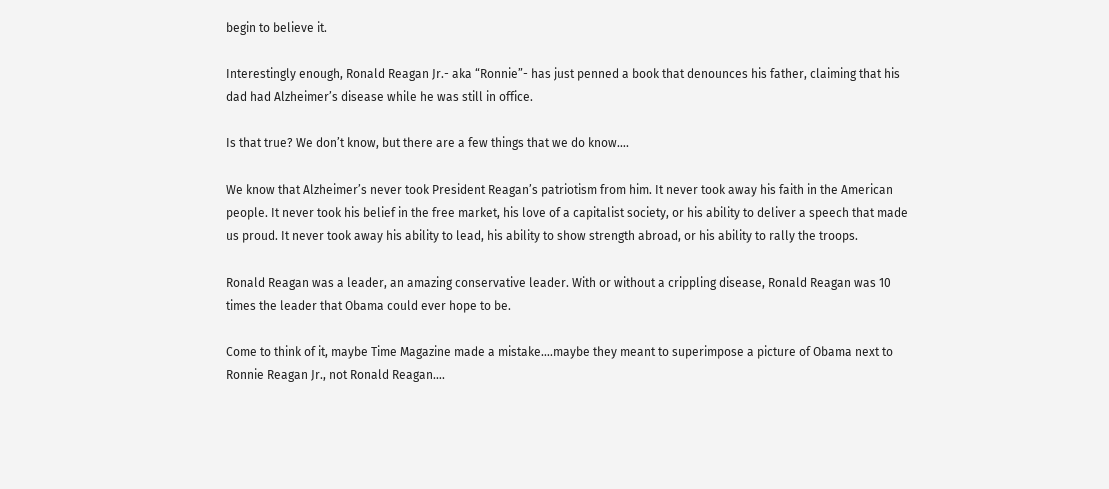begin to believe it.

Interestingly enough, Ronald Reagan Jr.- aka “Ronnie”- has just penned a book that denounces his father, claiming that his dad had Alzheimer’s disease while he was still in office.

Is that true? We don’t know, but there are a few things that we do know….

We know that Alzheimer’s never took President Reagan’s patriotism from him. It never took away his faith in the American people. It never took his belief in the free market, his love of a capitalist society, or his ability to deliver a speech that made us proud. It never took away his ability to lead, his ability to show strength abroad, or his ability to rally the troops.

Ronald Reagan was a leader, an amazing conservative leader. With or without a crippling disease, Ronald Reagan was 10 times the leader that Obama could ever hope to be.

Come to think of it, maybe Time Magazine made a mistake….maybe they meant to superimpose a picture of Obama next to Ronnie Reagan Jr., not Ronald Reagan….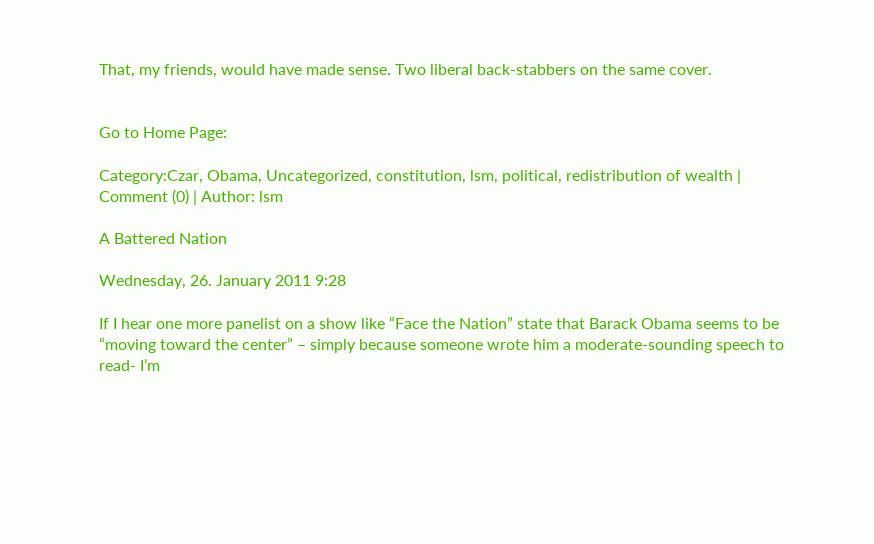That, my friends, would have made sense. Two liberal back-stabbers on the same cover.


Go to Home Page:

Category:Czar, Obama, Uncategorized, constitution, lsm, political, redistribution of wealth | Comment (0) | Author: lsm

A Battered Nation

Wednesday, 26. January 2011 9:28

If I hear one more panelist on a show like “Face the Nation” state that Barack Obama seems to be “moving toward the center” – simply because someone wrote him a moderate-sounding speech to read- I’m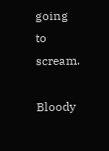going to scream.

Bloody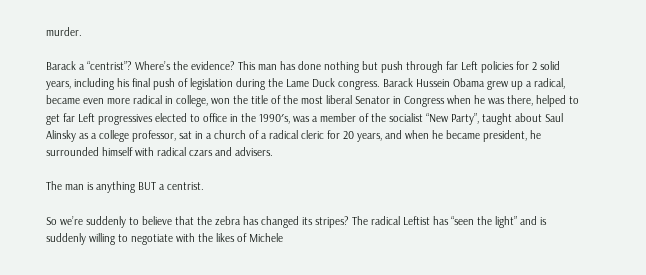murder.

Barack a “centrist”? Where’s the evidence? This man has done nothing but push through far Left policies for 2 solid years, including his final push of legislation during the Lame Duck congress. Barack Hussein Obama grew up a radical, became even more radical in college, won the title of the most liberal Senator in Congress when he was there, helped to get far Left progressives elected to office in the 1990′s, was a member of the socialist “New Party”, taught about Saul Alinsky as a college professor, sat in a church of a radical cleric for 20 years, and when he became president, he surrounded himself with radical czars and advisers.

The man is anything BUT a centrist.

So we’re suddenly to believe that the zebra has changed its stripes? The radical Leftist has “seen the light” and is suddenly willing to negotiate with the likes of Michele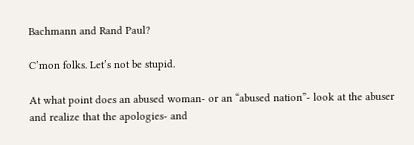Bachmann and Rand Paul?

C’mon folks. Let’s not be stupid.

At what point does an abused woman- or an “abused nation”- look at the abuser and realize that the apologies- and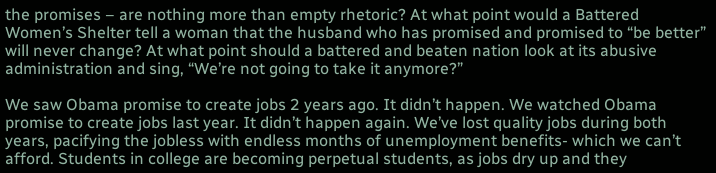the promises – are nothing more than empty rhetoric? At what point would a Battered Women’s Shelter tell a woman that the husband who has promised and promised to “be better” will never change? At what point should a battered and beaten nation look at its abusive administration and sing, “We’re not going to take it anymore?”

We saw Obama promise to create jobs 2 years ago. It didn’t happen. We watched Obama promise to create jobs last year. It didn’t happen again. We’ve lost quality jobs during both years, pacifying the jobless with endless months of unemployment benefits- which we can’t afford. Students in college are becoming perpetual students, as jobs dry up and they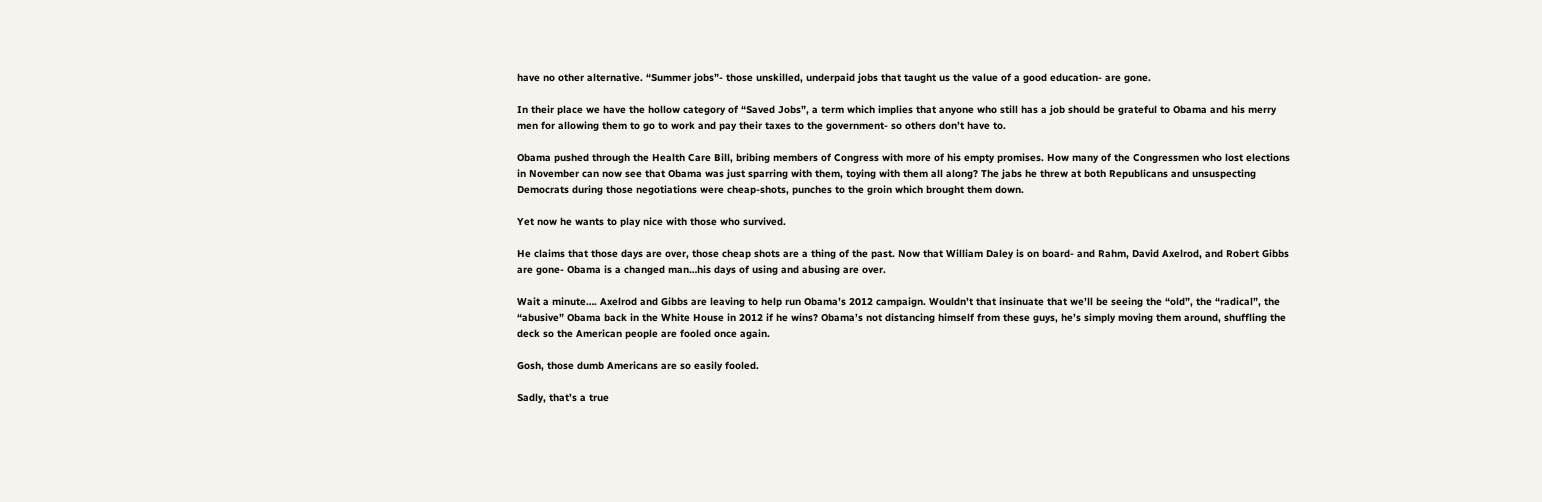have no other alternative. “Summer jobs”- those unskilled, underpaid jobs that taught us the value of a good education- are gone.

In their place we have the hollow category of “Saved Jobs”, a term which implies that anyone who still has a job should be grateful to Obama and his merry men for allowing them to go to work and pay their taxes to the government- so others don’t have to.

Obama pushed through the Health Care Bill, bribing members of Congress with more of his empty promises. How many of the Congressmen who lost elections in November can now see that Obama was just sparring with them, toying with them all along? The jabs he threw at both Republicans and unsuspecting Democrats during those negotiations were cheap-shots, punches to the groin which brought them down.

Yet now he wants to play nice with those who survived.

He claims that those days are over, those cheap shots are a thing of the past. Now that William Daley is on board- and Rahm, David Axelrod, and Robert Gibbs are gone- Obama is a changed man…his days of using and abusing are over.

Wait a minute…. Axelrod and Gibbs are leaving to help run Obama’s 2012 campaign. Wouldn’t that insinuate that we’ll be seeing the “old”, the “radical”, the “abusive” Obama back in the White House in 2012 if he wins? Obama’s not distancing himself from these guys, he’s simply moving them around, shuffling the deck so the American people are fooled once again.

Gosh, those dumb Americans are so easily fooled.

Sadly, that’s a true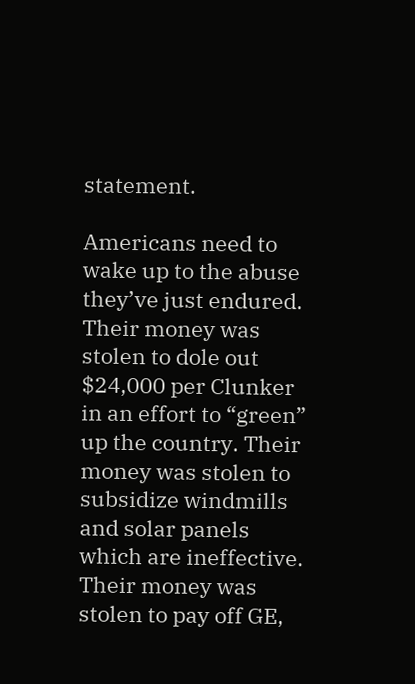statement.

Americans need to wake up to the abuse they’ve just endured. Their money was stolen to dole out $24,000 per Clunker in an effort to “green” up the country. Their money was stolen to subsidize windmills and solar panels which are ineffective. Their money was stolen to pay off GE,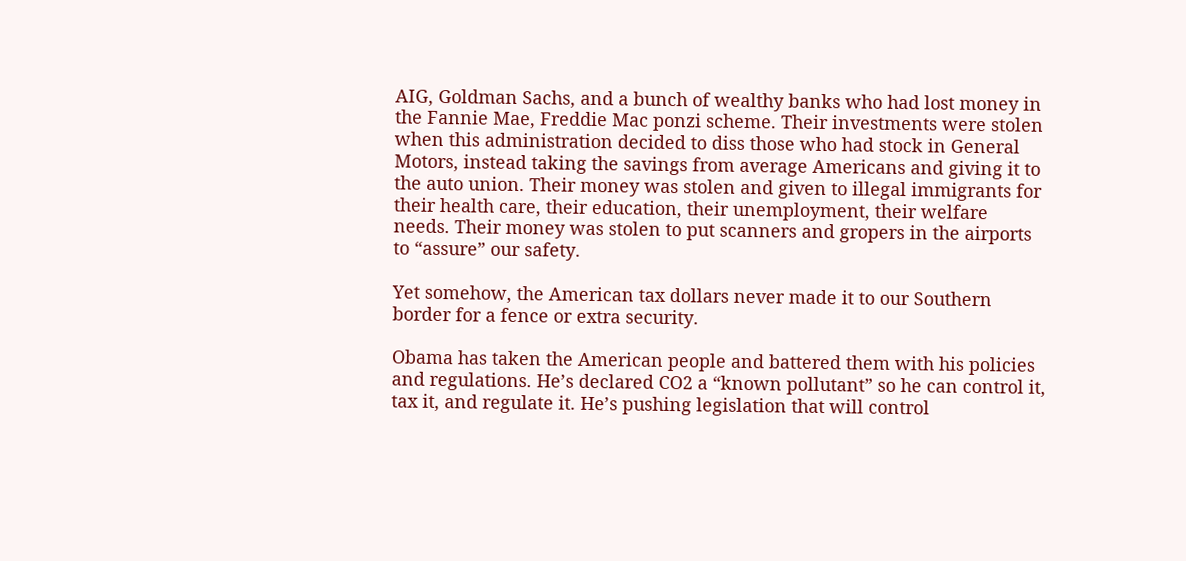AIG, Goldman Sachs, and a bunch of wealthy banks who had lost money in the Fannie Mae, Freddie Mac ponzi scheme. Their investments were stolen when this administration decided to diss those who had stock in General Motors, instead taking the savings from average Americans and giving it to the auto union. Their money was stolen and given to illegal immigrants for their health care, their education, their unemployment, their welfare needs. Their money was stolen to put scanners and gropers in the airports to “assure” our safety.

Yet somehow, the American tax dollars never made it to our Southern border for a fence or extra security.

Obama has taken the American people and battered them with his policies and regulations. He’s declared CO2 a “known pollutant” so he can control it, tax it, and regulate it. He’s pushing legislation that will control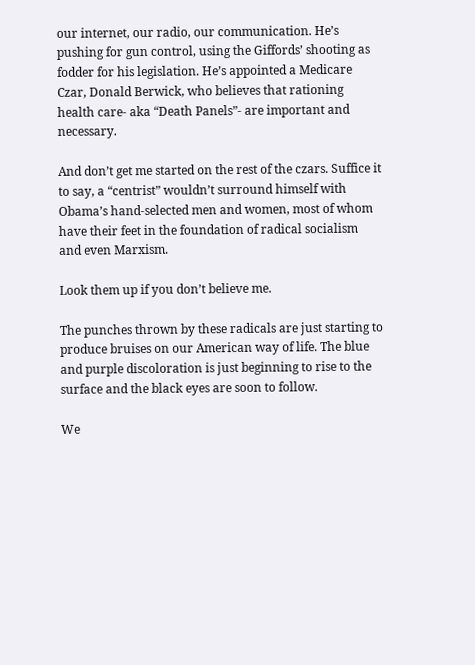our internet, our radio, our communication. He’s pushing for gun control, using the Giffords’ shooting as fodder for his legislation. He’s appointed a Medicare Czar, Donald Berwick, who believes that rationing health care- aka “Death Panels”- are important and necessary.

And don’t get me started on the rest of the czars. Suffice it to say, a “centrist” wouldn’t surround himself with Obama’s hand-selected men and women, most of whom have their feet in the foundation of radical socialism and even Marxism.

Look them up if you don’t believe me.

The punches thrown by these radicals are just starting to produce bruises on our American way of life. The blue and purple discoloration is just beginning to rise to the surface and the black eyes are soon to follow.

We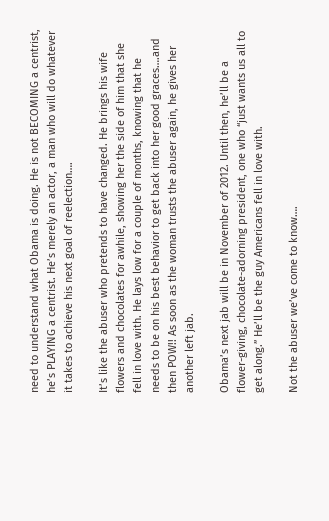need to understand what Obama is doing. He is not BECOMING a centrist, he’s PLAYING a centrist. He’s merely an actor, a man who will do whatever it takes to achieve his next goal of reelection….

It’s like the abuser who pretends to have changed. He brings his wife flowers and chocolates for awhile, showing her the side of him that she fell in love with. He lays low for a couple of months, knowing that he needs to be on his best behavior to get back into her good graces….and then POW!! As soon as the woman trusts the abuser again, he gives her another left jab.

Obama’s next jab will be in November of 2012. Until then, he’ll be a flower-giving, chocolate-adorning president, one who “just wants us all to get along.” He’ll be the guy Americans fell in love with.

Not the abuser we’ve come to know….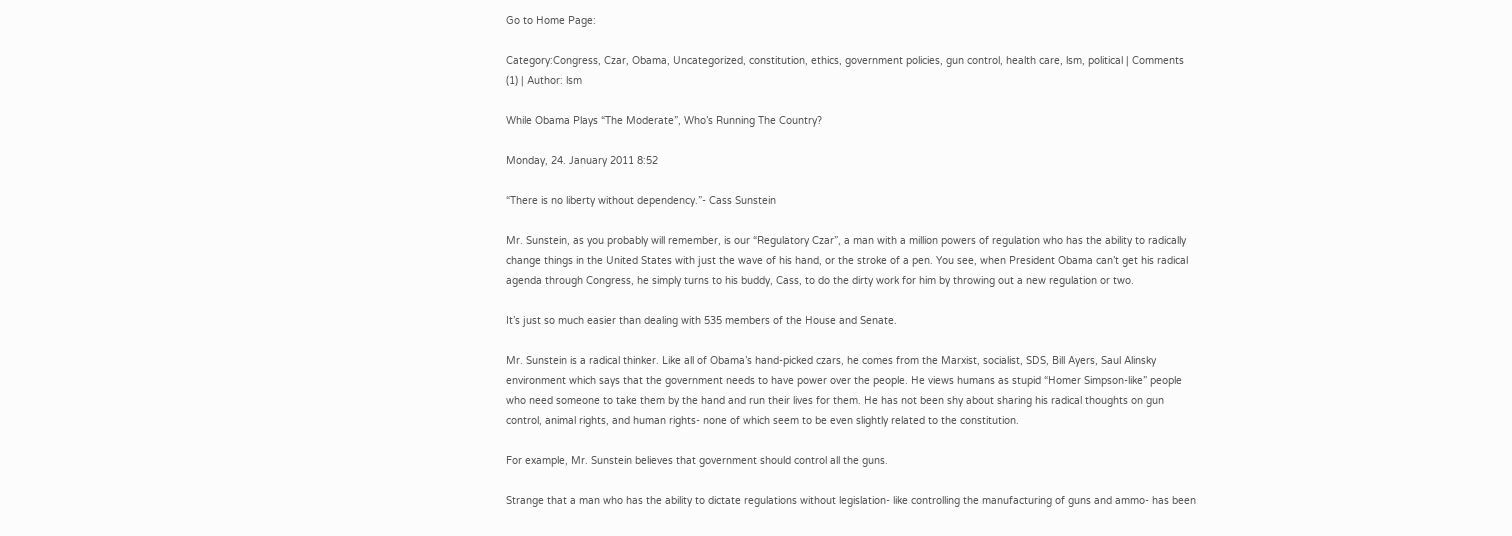Go to Home Page:

Category:Congress, Czar, Obama, Uncategorized, constitution, ethics, government policies, gun control, health care, lsm, political | Comments (1) | Author: lsm

While Obama Plays “The Moderate”, Who’s Running The Country?

Monday, 24. January 2011 8:52

“There is no liberty without dependency.”- Cass Sunstein

Mr. Sunstein, as you probably will remember, is our “Regulatory Czar”, a man with a million powers of regulation who has the ability to radically change things in the United States with just the wave of his hand, or the stroke of a pen. You see, when President Obama can’t get his radical agenda through Congress, he simply turns to his buddy, Cass, to do the dirty work for him by throwing out a new regulation or two.

It’s just so much easier than dealing with 535 members of the House and Senate.

Mr. Sunstein is a radical thinker. Like all of Obama’s hand-picked czars, he comes from the Marxist, socialist, SDS, Bill Ayers, Saul Alinsky environment which says that the government needs to have power over the people. He views humans as stupid “Homer Simpson-like” people who need someone to take them by the hand and run their lives for them. He has not been shy about sharing his radical thoughts on gun control, animal rights, and human rights- none of which seem to be even slightly related to the constitution.

For example, Mr. Sunstein believes that government should control all the guns.

Strange that a man who has the ability to dictate regulations without legislation- like controlling the manufacturing of guns and ammo- has been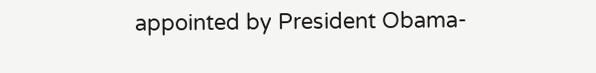appointed by President Obama-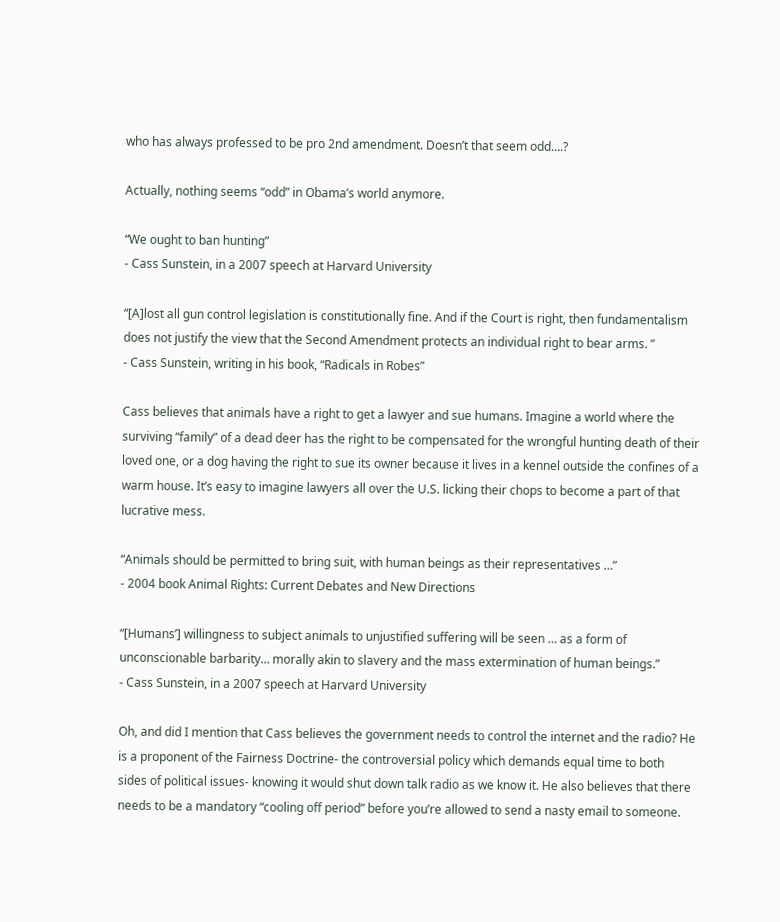who has always professed to be pro 2nd amendment. Doesn’t that seem odd….?

Actually, nothing seems “odd” in Obama’s world anymore.

“We ought to ban hunting”
- Cass Sunstein, in a 2007 speech at Harvard University

“[A]lost all gun control legislation is constitutionally fine. And if the Court is right, then fundamentalism does not justify the view that the Second Amendment protects an individual right to bear arms. ”
- Cass Sunstein, writing in his book, “Radicals in Robes”

Cass believes that animals have a right to get a lawyer and sue humans. Imagine a world where the surviving “family” of a dead deer has the right to be compensated for the wrongful hunting death of their loved one, or a dog having the right to sue its owner because it lives in a kennel outside the confines of a warm house. It’s easy to imagine lawyers all over the U.S. licking their chops to become a part of that lucrative mess.

“Animals should be permitted to bring suit, with human beings as their representatives …”
- 2004 book Animal Rights: Current Debates and New Directions

“[Humans’] willingness to subject animals to unjustified suffering will be seen … as a form of unconscionable barbarity… morally akin to slavery and the mass extermination of human beings.”
- Cass Sunstein, in a 2007 speech at Harvard University

Oh, and did I mention that Cass believes the government needs to control the internet and the radio? He is a proponent of the Fairness Doctrine- the controversial policy which demands equal time to both sides of political issues- knowing it would shut down talk radio as we know it. He also believes that there needs to be a mandatory “cooling off period” before you’re allowed to send a nasty email to someone.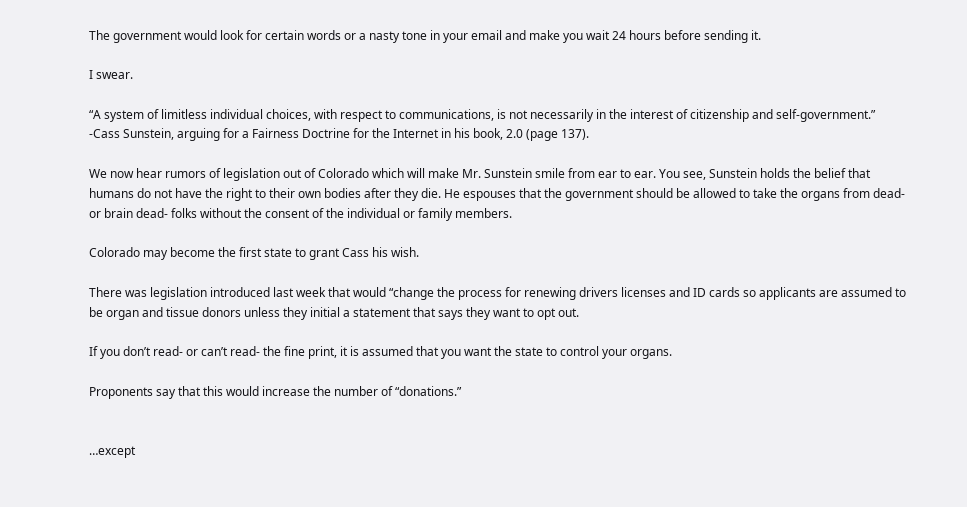The government would look for certain words or a nasty tone in your email and make you wait 24 hours before sending it.

I swear.

“A system of limitless individual choices, with respect to communications, is not necessarily in the interest of citizenship and self-government.”
-Cass Sunstein, arguing for a Fairness Doctrine for the Internet in his book, 2.0 (page 137).

We now hear rumors of legislation out of Colorado which will make Mr. Sunstein smile from ear to ear. You see, Sunstein holds the belief that humans do not have the right to their own bodies after they die. He espouses that the government should be allowed to take the organs from dead- or brain dead- folks without the consent of the individual or family members.

Colorado may become the first state to grant Cass his wish.

There was legislation introduced last week that would “change the process for renewing drivers licenses and ID cards so applicants are assumed to be organ and tissue donors unless they initial a statement that says they want to opt out.

If you don’t read- or can’t read- the fine print, it is assumed that you want the state to control your organs.

Proponents say that this would increase the number of “donations.”


…except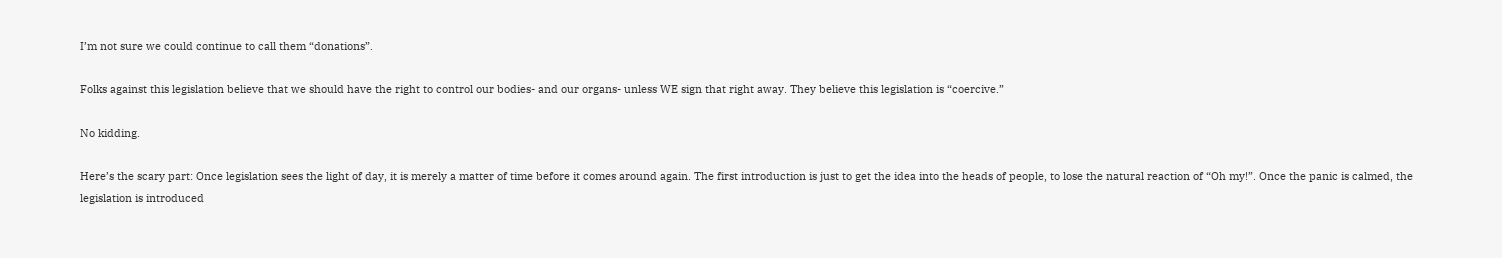I’m not sure we could continue to call them “donations”.

Folks against this legislation believe that we should have the right to control our bodies- and our organs- unless WE sign that right away. They believe this legislation is “coercive.”

No kidding.

Here’s the scary part: Once legislation sees the light of day, it is merely a matter of time before it comes around again. The first introduction is just to get the idea into the heads of people, to lose the natural reaction of “Oh my!”. Once the panic is calmed, the legislation is introduced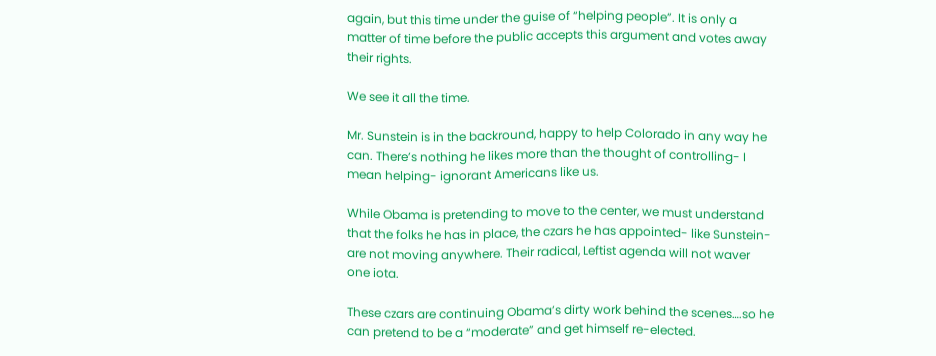again, but this time under the guise of “helping people”. It is only a matter of time before the public accepts this argument and votes away their rights.

We see it all the time.

Mr. Sunstein is in the backround, happy to help Colorado in any way he can. There’s nothing he likes more than the thought of controlling- I mean helping- ignorant Americans like us.

While Obama is pretending to move to the center, we must understand that the folks he has in place, the czars he has appointed- like Sunstein- are not moving anywhere. Their radical, Leftist agenda will not waver one iota.

These czars are continuing Obama’s dirty work behind the scenes….so he can pretend to be a “moderate” and get himself re-elected.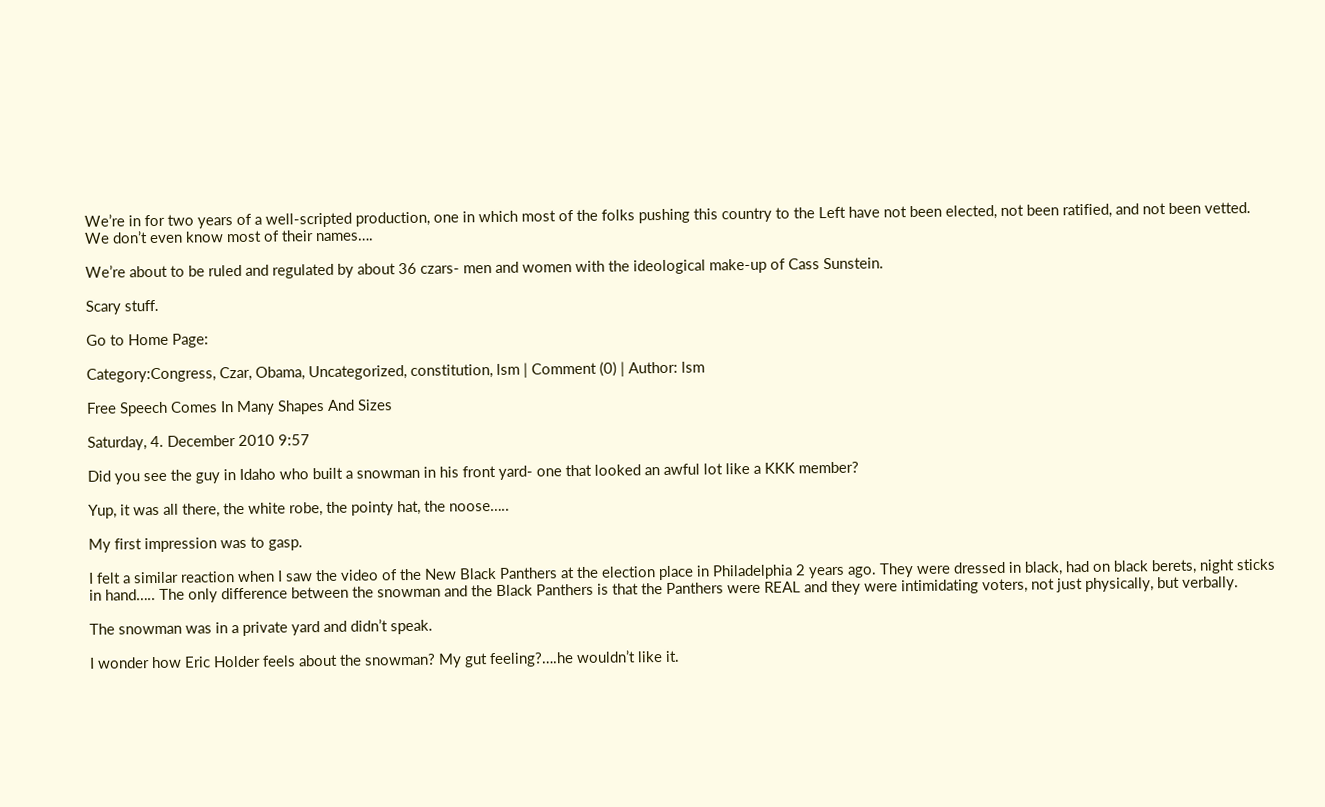We’re in for two years of a well-scripted production, one in which most of the folks pushing this country to the Left have not been elected, not been ratified, and not been vetted. We don’t even know most of their names….

We’re about to be ruled and regulated by about 36 czars- men and women with the ideological make-up of Cass Sunstein.

Scary stuff.

Go to Home Page:

Category:Congress, Czar, Obama, Uncategorized, constitution, lsm | Comment (0) | Author: lsm

Free Speech Comes In Many Shapes And Sizes

Saturday, 4. December 2010 9:57

Did you see the guy in Idaho who built a snowman in his front yard- one that looked an awful lot like a KKK member?

Yup, it was all there, the white robe, the pointy hat, the noose…..

My first impression was to gasp.

I felt a similar reaction when I saw the video of the New Black Panthers at the election place in Philadelphia 2 years ago. They were dressed in black, had on black berets, night sticks in hand….. The only difference between the snowman and the Black Panthers is that the Panthers were REAL and they were intimidating voters, not just physically, but verbally.

The snowman was in a private yard and didn’t speak.

I wonder how Eric Holder feels about the snowman? My gut feeling?….he wouldn’t like it.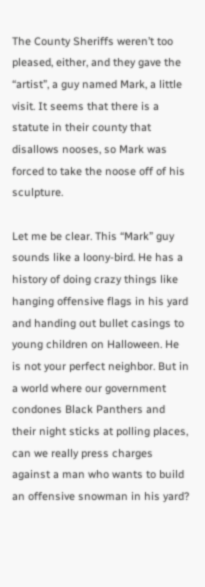The County Sheriffs weren’t too pleased, either, and they gave the “artist”, a guy named Mark, a little visit. It seems that there is a statute in their county that disallows nooses, so Mark was forced to take the noose off of his sculpture.

Let me be clear. This “Mark” guy sounds like a loony-bird. He has a history of doing crazy things like hanging offensive flags in his yard and handing out bullet casings to young children on Halloween. He is not your perfect neighbor. But in a world where our government condones Black Panthers and their night sticks at polling places, can we really press charges against a man who wants to build an offensive snowman in his yard?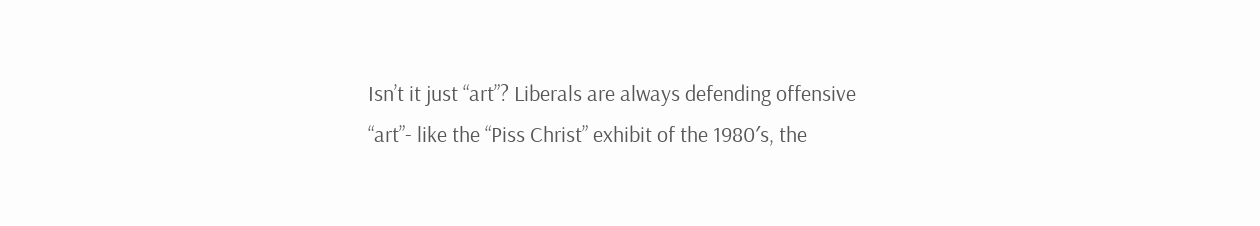Isn’t it just “art”? Liberals are always defending offensive “art”- like the “Piss Christ” exhibit of the 1980′s, the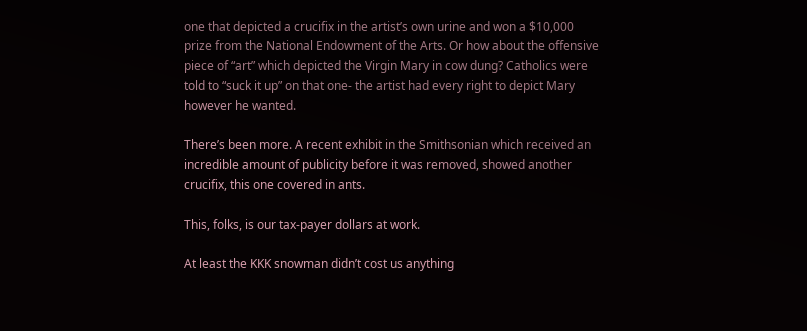one that depicted a crucifix in the artist’s own urine and won a $10,000 prize from the National Endowment of the Arts. Or how about the offensive piece of “art” which depicted the Virgin Mary in cow dung? Catholics were told to “suck it up” on that one- the artist had every right to depict Mary however he wanted.

There’s been more. A recent exhibit in the Smithsonian which received an incredible amount of publicity before it was removed, showed another crucifix, this one covered in ants.

This, folks, is our tax-payer dollars at work.

At least the KKK snowman didn’t cost us anything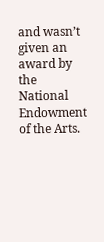and wasn’t given an award by the National Endowment of the Arts.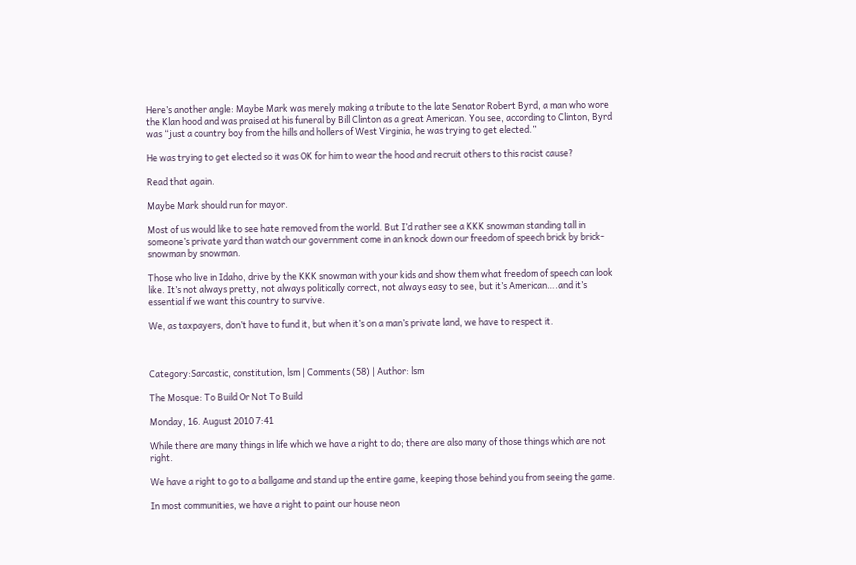Here’s another angle: Maybe Mark was merely making a tribute to the late Senator Robert Byrd, a man who wore the Klan hood and was praised at his funeral by Bill Clinton as a great American. You see, according to Clinton, Byrd was “just a country boy from the hills and hollers of West Virginia, he was trying to get elected.”

He was trying to get elected so it was OK for him to wear the hood and recruit others to this racist cause?

Read that again.

Maybe Mark should run for mayor.

Most of us would like to see hate removed from the world. But I’d rather see a KKK snowman standing tall in someone’s private yard than watch our government come in an knock down our freedom of speech brick by brick- snowman by snowman.

Those who live in Idaho, drive by the KKK snowman with your kids and show them what freedom of speech can look like. It’s not always pretty, not always politically correct, not always easy to see, but it’s American….and it’s essential if we want this country to survive.

We, as taxpayers, don’t have to fund it, but when it’s on a man’s private land, we have to respect it.



Category:Sarcastic, constitution, lsm | Comments (58) | Author: lsm

The Mosque: To Build Or Not To Build

Monday, 16. August 2010 7:41

While there are many things in life which we have a right to do; there are also many of those things which are not right.

We have a right to go to a ballgame and stand up the entire game, keeping those behind you from seeing the game.

In most communities, we have a right to paint our house neon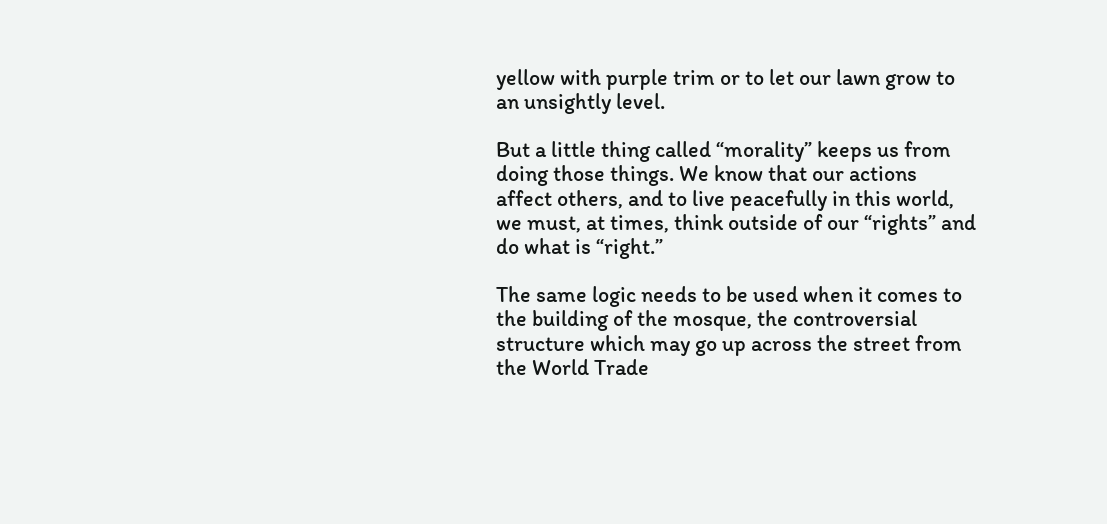yellow with purple trim or to let our lawn grow to an unsightly level.

But a little thing called “morality” keeps us from doing those things. We know that our actions affect others, and to live peacefully in this world, we must, at times, think outside of our “rights” and do what is “right.”

The same logic needs to be used when it comes to the building of the mosque, the controversial structure which may go up across the street from the World Trade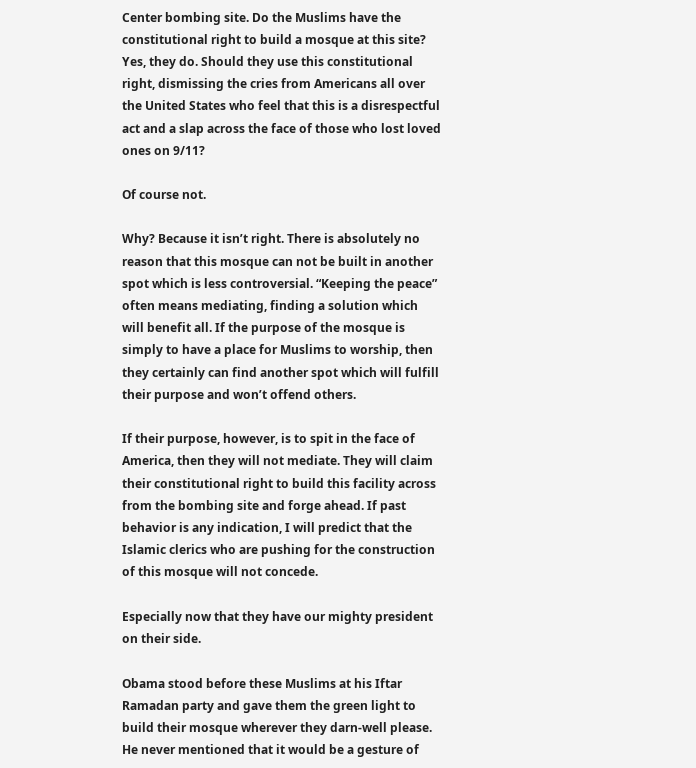Center bombing site. Do the Muslims have the constitutional right to build a mosque at this site? Yes, they do. Should they use this constitutional right, dismissing the cries from Americans all over the United States who feel that this is a disrespectful act and a slap across the face of those who lost loved ones on 9/11?

Of course not.

Why? Because it isn’t right. There is absolutely no reason that this mosque can not be built in another spot which is less controversial. “Keeping the peace” often means mediating, finding a solution which will benefit all. If the purpose of the mosque is simply to have a place for Muslims to worship, then they certainly can find another spot which will fulfill their purpose and won’t offend others.

If their purpose, however, is to spit in the face of America, then they will not mediate. They will claim their constitutional right to build this facility across from the bombing site and forge ahead. If past behavior is any indication, I will predict that the Islamic clerics who are pushing for the construction of this mosque will not concede.

Especially now that they have our mighty president on their side.

Obama stood before these Muslims at his Iftar Ramadan party and gave them the green light to build their mosque wherever they darn-well please. He never mentioned that it would be a gesture of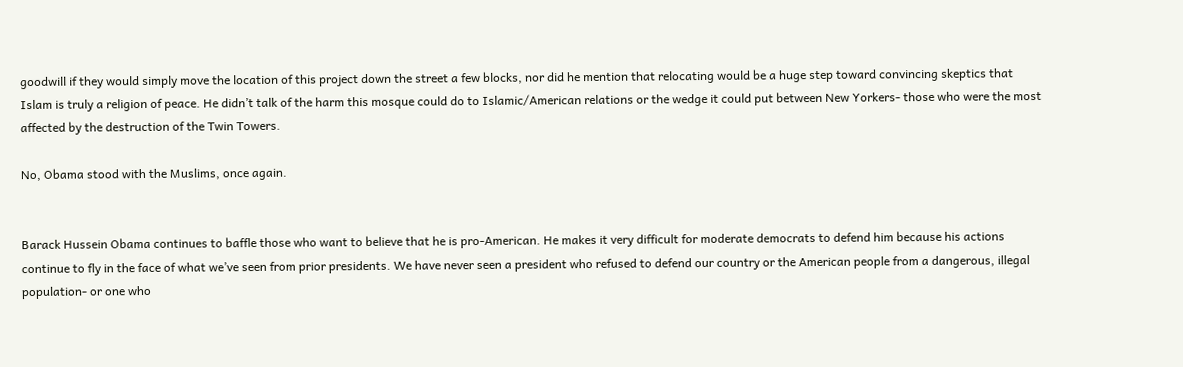goodwill if they would simply move the location of this project down the street a few blocks, nor did he mention that relocating would be a huge step toward convincing skeptics that Islam is truly a religion of peace. He didn’t talk of the harm this mosque could do to Islamic/American relations or the wedge it could put between New Yorkers- those who were the most affected by the destruction of the Twin Towers.

No, Obama stood with the Muslims, once again.


Barack Hussein Obama continues to baffle those who want to believe that he is pro-American. He makes it very difficult for moderate democrats to defend him because his actions continue to fly in the face of what we’ve seen from prior presidents. We have never seen a president who refused to defend our country or the American people from a dangerous, illegal population- or one who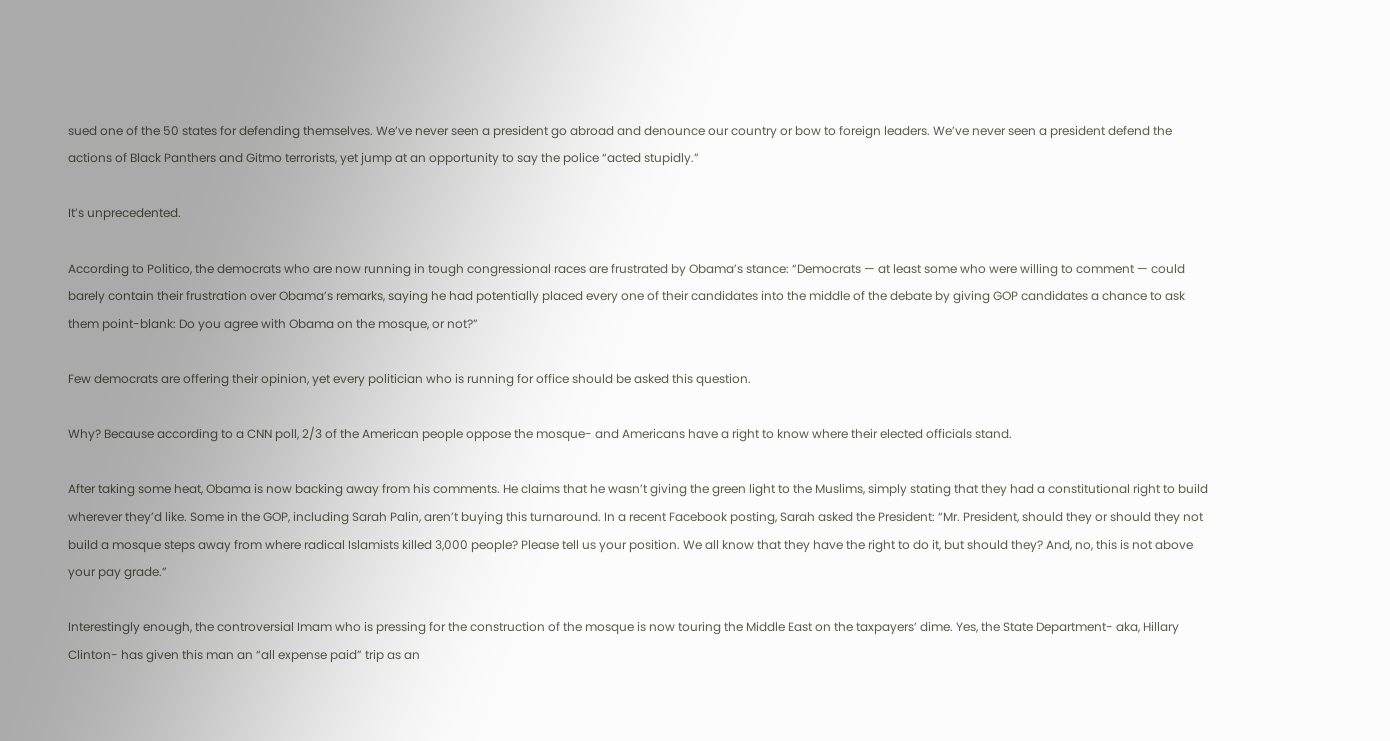sued one of the 50 states for defending themselves. We’ve never seen a president go abroad and denounce our country or bow to foreign leaders. We’ve never seen a president defend the actions of Black Panthers and Gitmo terrorists, yet jump at an opportunity to say the police “acted stupidly.”

It’s unprecedented.

According to Politico, the democrats who are now running in tough congressional races are frustrated by Obama’s stance: “Democrats — at least some who were willing to comment — could barely contain their frustration over Obama’s remarks, saying he had potentially placed every one of their candidates into the middle of the debate by giving GOP candidates a chance to ask them point-blank: Do you agree with Obama on the mosque, or not?”

Few democrats are offering their opinion, yet every politician who is running for office should be asked this question.

Why? Because according to a CNN poll, 2/3 of the American people oppose the mosque- and Americans have a right to know where their elected officials stand.

After taking some heat, Obama is now backing away from his comments. He claims that he wasn’t giving the green light to the Muslims, simply stating that they had a constitutional right to build wherever they’d like. Some in the GOP, including Sarah Palin, aren’t buying this turnaround. In a recent Facebook posting, Sarah asked the President: “Mr. President, should they or should they not build a mosque steps away from where radical Islamists killed 3,000 people? Please tell us your position. We all know that they have the right to do it, but should they? And, no, this is not above your pay grade.”

Interestingly enough, the controversial Imam who is pressing for the construction of the mosque is now touring the Middle East on the taxpayers’ dime. Yes, the State Department- aka, Hillary Clinton- has given this man an “all expense paid” trip as an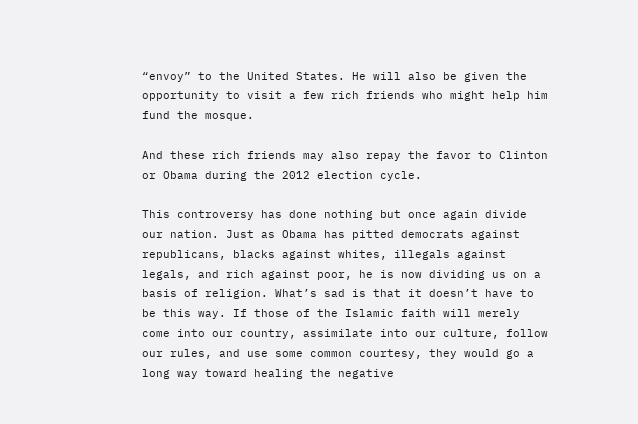“envoy” to the United States. He will also be given the opportunity to visit a few rich friends who might help him fund the mosque.

And these rich friends may also repay the favor to Clinton or Obama during the 2012 election cycle.

This controversy has done nothing but once again divide our nation. Just as Obama has pitted democrats against republicans, blacks against whites, illegals against legals, and rich against poor, he is now dividing us on a basis of religion. What’s sad is that it doesn’t have to be this way. If those of the Islamic faith will merely come into our country, assimilate into our culture, follow our rules, and use some common courtesy, they would go a long way toward healing the negative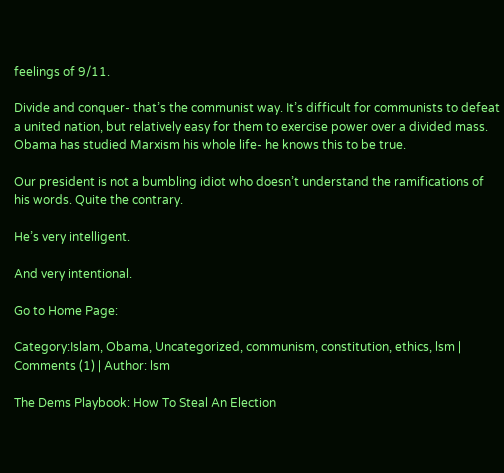feelings of 9/11.

Divide and conquer- that’s the communist way. It’s difficult for communists to defeat a united nation, but relatively easy for them to exercise power over a divided mass. Obama has studied Marxism his whole life- he knows this to be true.

Our president is not a bumbling idiot who doesn’t understand the ramifications of his words. Quite the contrary.

He’s very intelligent.

And very intentional.

Go to Home Page:

Category:Islam, Obama, Uncategorized, communism, constitution, ethics, lsm | Comments (1) | Author: lsm

The Dems Playbook: How To Steal An Election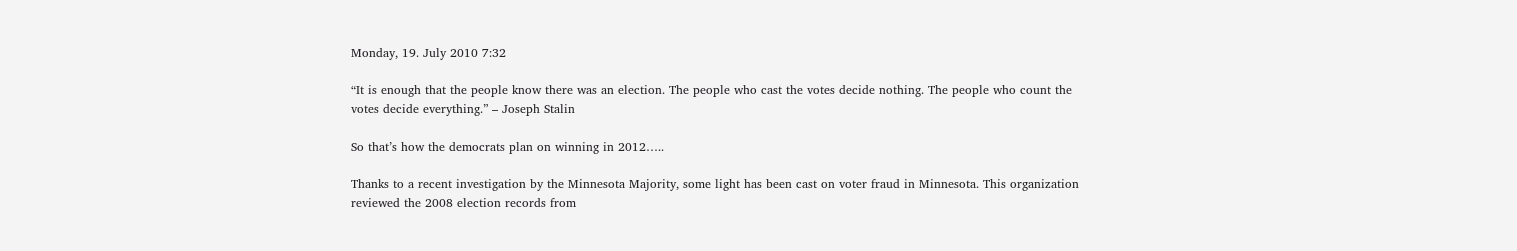Monday, 19. July 2010 7:32

“It is enough that the people know there was an election. The people who cast the votes decide nothing. The people who count the votes decide everything.” – Joseph Stalin

So that’s how the democrats plan on winning in 2012…..

Thanks to a recent investigation by the Minnesota Majority, some light has been cast on voter fraud in Minnesota. This organization reviewed the 2008 election records from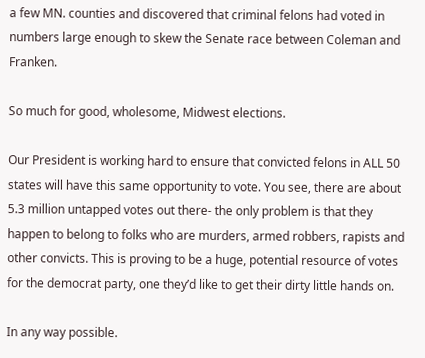a few MN. counties and discovered that criminal felons had voted in numbers large enough to skew the Senate race between Coleman and Franken.

So much for good, wholesome, Midwest elections.

Our President is working hard to ensure that convicted felons in ALL 50 states will have this same opportunity to vote. You see, there are about 5.3 million untapped votes out there- the only problem is that they happen to belong to folks who are murders, armed robbers, rapists and other convicts. This is proving to be a huge, potential resource of votes for the democrat party, one they’d like to get their dirty little hands on.

In any way possible.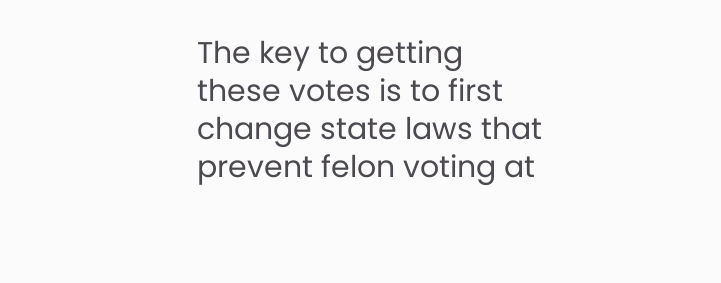The key to getting these votes is to first change state laws that prevent felon voting at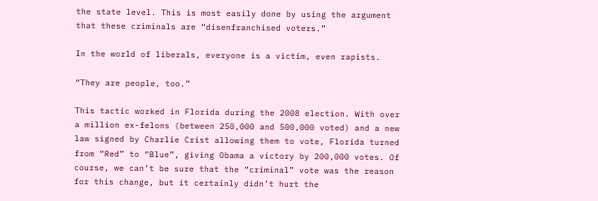the state level. This is most easily done by using the argument that these criminals are “disenfranchised voters.”

In the world of liberals, everyone is a victim, even rapists.

“They are people, too.”

This tactic worked in Florida during the 2008 election. With over a million ex-felons (between 250,000 and 500,000 voted) and a new law signed by Charlie Crist allowing them to vote, Florida turned from “Red” to “Blue”, giving Obama a victory by 200,000 votes. Of course, we can’t be sure that the “criminal” vote was the reason for this change, but it certainly didn’t hurt the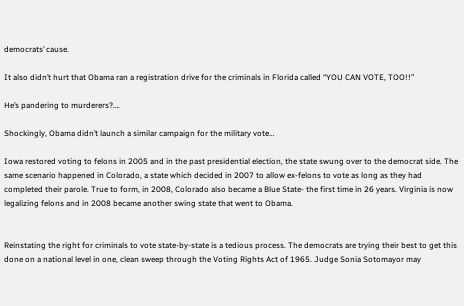democrats’ cause.

It also didn’t hurt that Obama ran a registration drive for the criminals in Florida called “YOU CAN VOTE, TOO!!”

He’s pandering to murderers?….

Shockingly, Obama didn’t launch a similar campaign for the military vote…

Iowa restored voting to felons in 2005 and in the past presidential election, the state swung over to the democrat side. The same scenario happened in Colorado, a state which decided in 2007 to allow ex-felons to vote as long as they had completed their parole. True to form, in 2008, Colorado also became a Blue State- the first time in 26 years. Virginia is now legalizing felons and in 2008 became another swing state that went to Obama.


Reinstating the right for criminals to vote state-by-state is a tedious process. The democrats are trying their best to get this done on a national level in one, clean sweep through the Voting Rights Act of 1965. Judge Sonia Sotomayor may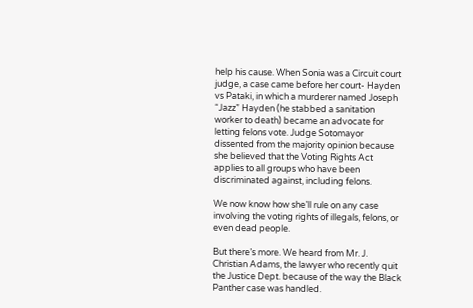help his cause. When Sonia was a Circuit court judge, a case came before her court- Hayden vs Pataki, in which a murderer named Joseph “Jazz” Hayden (he stabbed a sanitation worker to death) became an advocate for letting felons vote. Judge Sotomayor dissented from the majority opinion because she believed that the Voting Rights Act applies to all groups who have been discriminated against, including felons.

We now know how she’ll rule on any case involving the voting rights of illegals, felons, or even dead people.

But there’s more. We heard from Mr. J. Christian Adams, the lawyer who recently quit the Justice Dept. because of the way the Black Panther case was handled.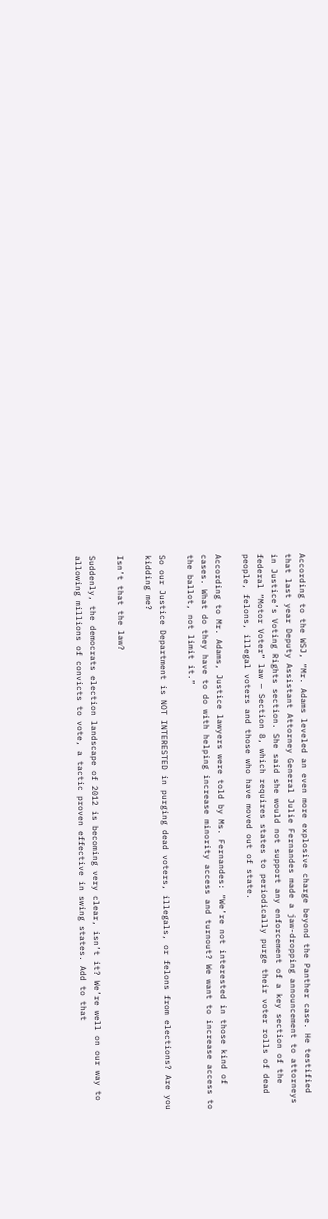According to the WSJ, “Mr. Adams leveled an even more explosive charge beyond the Panther case. He testified that last year Deputy Assistant Attorney General Julie Fernandes made a jaw-dropping announcement to attorneys in Justice’s Voting Rights section. She said she would not support any enforcement of a key section of the federal “Motor Voter” law — Section 8, which requires states to periodically purge their voter rolls of dead people, felons, illegal voters and those who have moved out of state.

According to Mr. Adams, Justice lawyers were told by Ms. Fernandes: “We’re not interested in those kind of cases. What do they have to do with helping increase minority access and turnout? We want to increase access to the ballot, not limit it.”

So our Justice Department is NOT INTERESTED in purging dead voters, illegals, or felons from elections? Are you kidding me?

Isn’t that the law?

Suddenly, the democrats election landscape of 2012 is becoming very clear, isn’t it? We’re well on our way to allowing millions of convicts to vote, a tactic proven effective in swing states. Add to that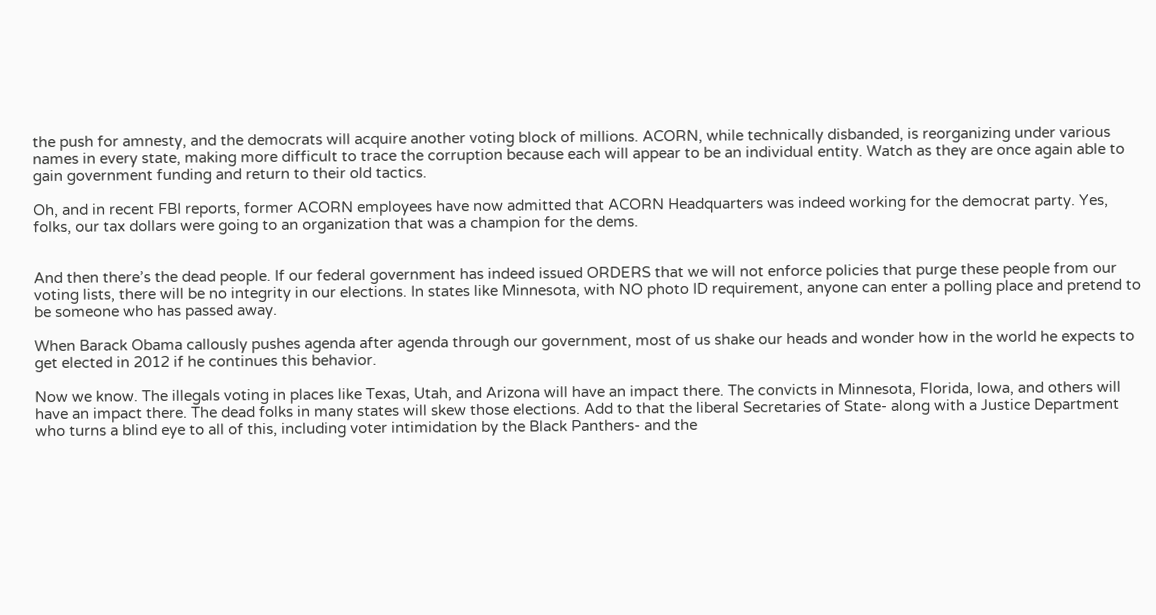the push for amnesty, and the democrats will acquire another voting block of millions. ACORN, while technically disbanded, is reorganizing under various names in every state, making more difficult to trace the corruption because each will appear to be an individual entity. Watch as they are once again able to gain government funding and return to their old tactics.

Oh, and in recent FBI reports, former ACORN employees have now admitted that ACORN Headquarters was indeed working for the democrat party. Yes, folks, our tax dollars were going to an organization that was a champion for the dems.


And then there’s the dead people. If our federal government has indeed issued ORDERS that we will not enforce policies that purge these people from our voting lists, there will be no integrity in our elections. In states like Minnesota, with NO photo ID requirement, anyone can enter a polling place and pretend to be someone who has passed away.

When Barack Obama callously pushes agenda after agenda through our government, most of us shake our heads and wonder how in the world he expects to get elected in 2012 if he continues this behavior.

Now we know. The illegals voting in places like Texas, Utah, and Arizona will have an impact there. The convicts in Minnesota, Florida, Iowa, and others will have an impact there. The dead folks in many states will skew those elections. Add to that the liberal Secretaries of State- along with a Justice Department who turns a blind eye to all of this, including voter intimidation by the Black Panthers- and the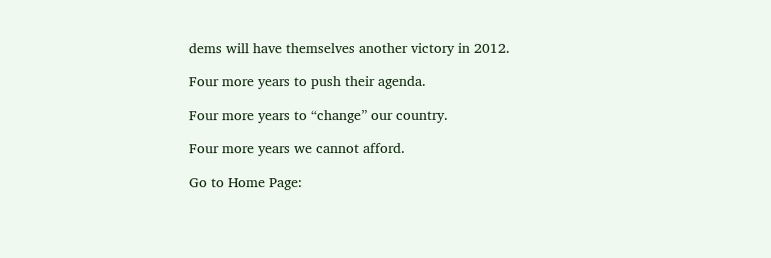dems will have themselves another victory in 2012.

Four more years to push their agenda.

Four more years to “change” our country.

Four more years we cannot afford.

Go to Home Page: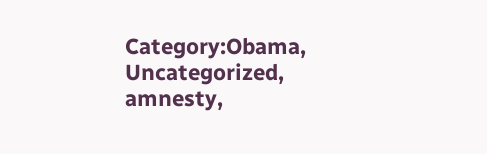Category:Obama, Uncategorized, amnesty,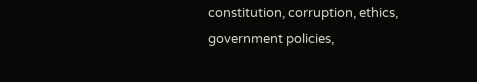constitution, corruption, ethics, government policies,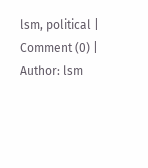lsm, political | Comment (0) | Author: lsm